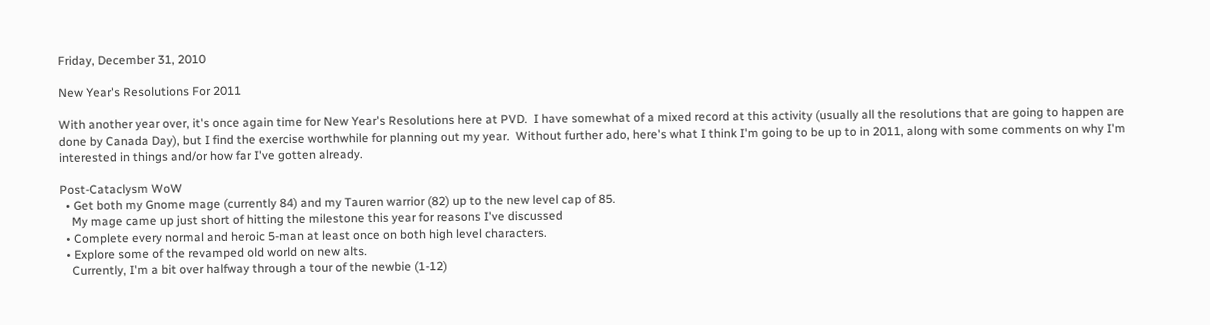Friday, December 31, 2010

New Year's Resolutions For 2011

With another year over, it's once again time for New Year's Resolutions here at PVD.  I have somewhat of a mixed record at this activity (usually all the resolutions that are going to happen are done by Canada Day), but I find the exercise worthwhile for planning out my year.  Without further ado, here's what I think I'm going to be up to in 2011, along with some comments on why I'm interested in things and/or how far I've gotten already.

Post-Cataclysm WoW
  • Get both my Gnome mage (currently 84) and my Tauren warrior (82) up to the new level cap of 85.
    My mage came up just short of hitting the milestone this year for reasons I've discussed
  • Complete every normal and heroic 5-man at least once on both high level characters.
  • Explore some of the revamped old world on new alts.
    Currently, I'm a bit over halfway through a tour of the newbie (1-12)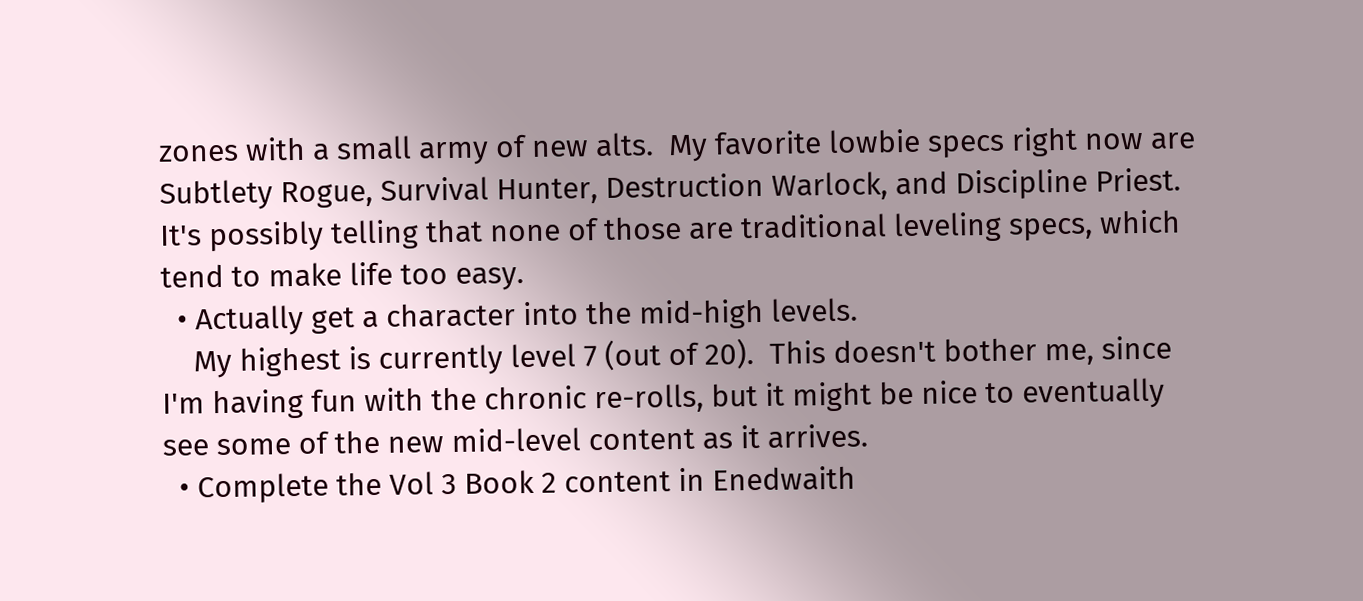zones with a small army of new alts.  My favorite lowbie specs right now are Subtlety Rogue, Survival Hunter, Destruction Warlock, and Discipline Priest.  It's possibly telling that none of those are traditional leveling specs, which tend to make life too easy.
  • Actually get a character into the mid-high levels.
    My highest is currently level 7 (out of 20).  This doesn't bother me, since I'm having fun with the chronic re-rolls, but it might be nice to eventually see some of the new mid-level content as it arrives.
  • Complete the Vol 3 Book 2 content in Enedwaith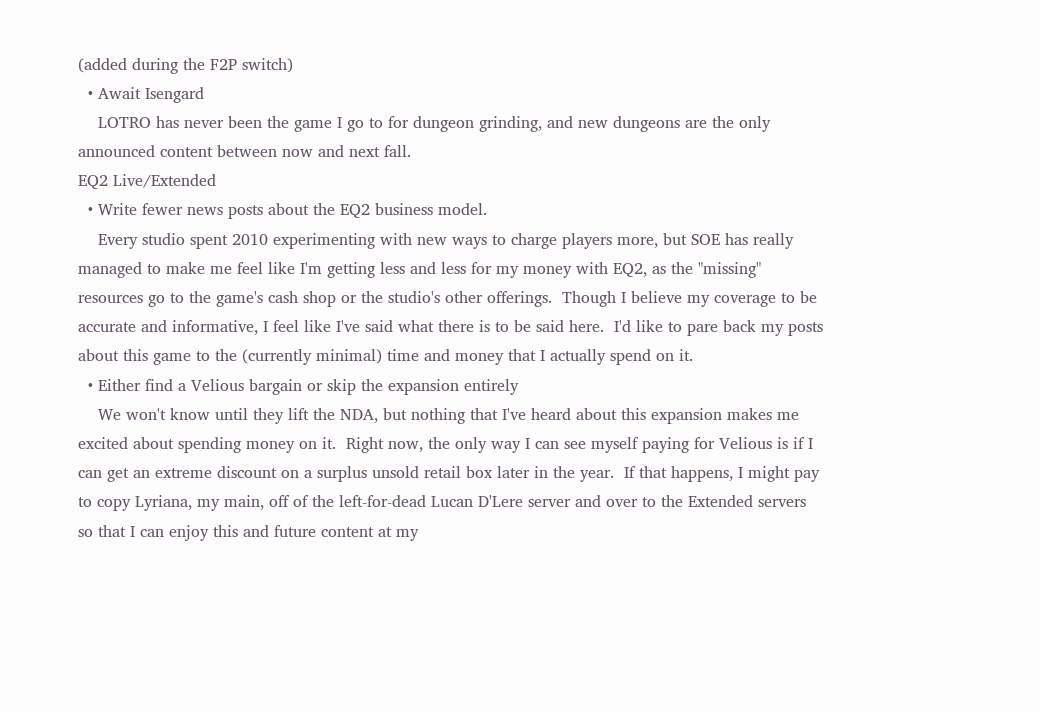(added during the F2P switch)
  • Await Isengard
    LOTRO has never been the game I go to for dungeon grinding, and new dungeons are the only announced content between now and next fall.
EQ2 Live/Extended
  • Write fewer news posts about the EQ2 business model.
    Every studio spent 2010 experimenting with new ways to charge players more, but SOE has really managed to make me feel like I'm getting less and less for my money with EQ2, as the "missing" resources go to the game's cash shop or the studio's other offerings.  Though I believe my coverage to be accurate and informative, I feel like I've said what there is to be said here.  I'd like to pare back my posts about this game to the (currently minimal) time and money that I actually spend on it.
  • Either find a Velious bargain or skip the expansion entirely
    We won't know until they lift the NDA, but nothing that I've heard about this expansion makes me excited about spending money on it.  Right now, the only way I can see myself paying for Velious is if I can get an extreme discount on a surplus unsold retail box later in the year.  If that happens, I might pay to copy Lyriana, my main, off of the left-for-dead Lucan D'Lere server and over to the Extended servers so that I can enjoy this and future content at my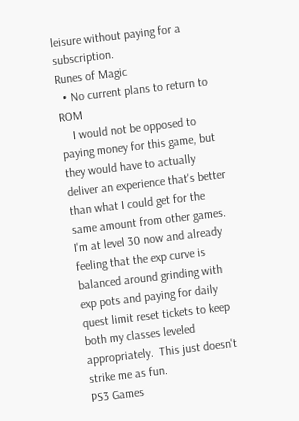leisure without paying for a subscription.
Runes of Magic
  • No current plans to return to ROM
    I would not be opposed to paying money for this game, but they would have to actually deliver an experience that's better than what I could get for the same amount from other games.  I'm at level 30 now and already feeling that the exp curve is balanced around grinding with exp pots and paying for daily quest limit reset tickets to keep both my classes leveled appropriately.  This just doesn't strike me as fun.
PS3 Games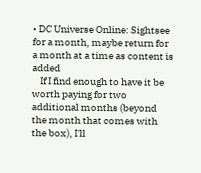• DC Universe Online: Sightsee for a month, maybe return for a month at a time as content is added
    If I find enough to have it be worth paying for two additional months (beyond the month that comes with the box), I'll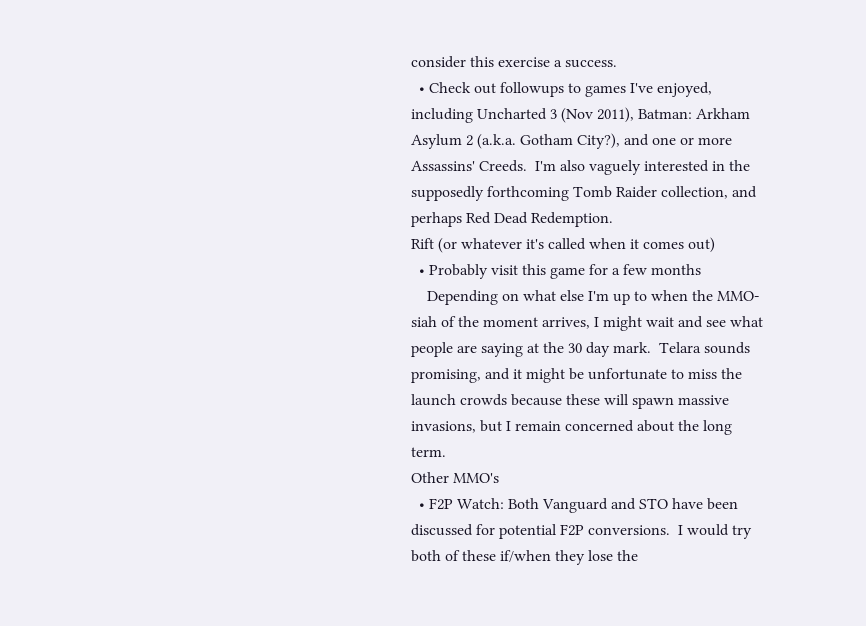consider this exercise a success.
  • Check out followups to games I've enjoyed, including Uncharted 3 (Nov 2011), Batman: Arkham Asylum 2 (a.k.a. Gotham City?), and one or more Assassins' Creeds.  I'm also vaguely interested in the supposedly forthcoming Tomb Raider collection, and perhaps Red Dead Redemption.
Rift (or whatever it's called when it comes out)
  • Probably visit this game for a few months
    Depending on what else I'm up to when the MMO-siah of the moment arrives, I might wait and see what people are saying at the 30 day mark.  Telara sounds promising, and it might be unfortunate to miss the launch crowds because these will spawn massive invasions, but I remain concerned about the long term.
Other MMO's
  • F2P Watch: Both Vanguard and STO have been discussed for potential F2P conversions.  I would try both of these if/when they lose the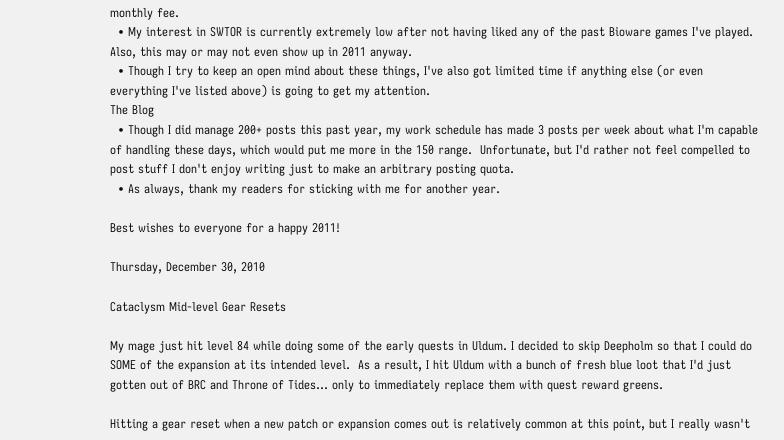monthly fee.
  • My interest in SWTOR is currently extremely low after not having liked any of the past Bioware games I've played.  Also, this may or may not even show up in 2011 anyway.
  • Though I try to keep an open mind about these things, I've also got limited time if anything else (or even everything I've listed above) is going to get my attention.
The Blog
  • Though I did manage 200+ posts this past year, my work schedule has made 3 posts per week about what I'm capable of handling these days, which would put me more in the 150 range.  Unfortunate, but I'd rather not feel compelled to post stuff I don't enjoy writing just to make an arbitrary posting quota.
  • As always, thank my readers for sticking with me for another year.

Best wishes to everyone for a happy 2011!

Thursday, December 30, 2010

Cataclysm Mid-level Gear Resets

My mage just hit level 84 while doing some of the early quests in Uldum. I decided to skip Deepholm so that I could do SOME of the expansion at its intended level.  As a result, I hit Uldum with a bunch of fresh blue loot that I'd just gotten out of BRC and Throne of Tides... only to immediately replace them with quest reward greens.

Hitting a gear reset when a new patch or expansion comes out is relatively common at this point, but I really wasn't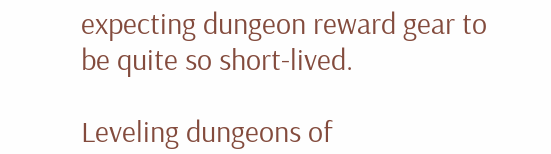expecting dungeon reward gear to be quite so short-lived.

Leveling dungeons of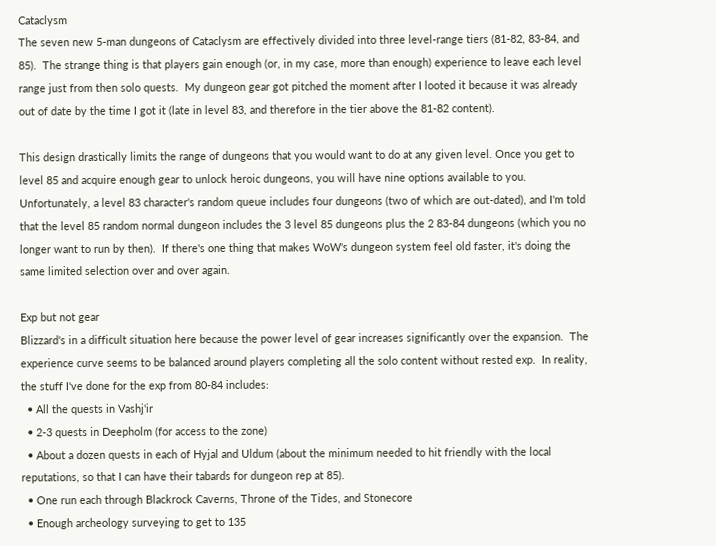Cataclysm
The seven new 5-man dungeons of Cataclysm are effectively divided into three level-range tiers (81-82, 83-84, and 85).  The strange thing is that players gain enough (or, in my case, more than enough) experience to leave each level range just from then solo quests.  My dungeon gear got pitched the moment after I looted it because it was already out of date by the time I got it (late in level 83, and therefore in the tier above the 81-82 content).

This design drastically limits the range of dungeons that you would want to do at any given level. Once you get to level 85 and acquire enough gear to unlock heroic dungeons, you will have nine options available to you.  Unfortunately, a level 83 character's random queue includes four dungeons (two of which are out-dated), and I'm told that the level 85 random normal dungeon includes the 3 level 85 dungeons plus the 2 83-84 dungeons (which you no longer want to run by then).  If there's one thing that makes WoW's dungeon system feel old faster, it's doing the same limited selection over and over again.

Exp but not gear
Blizzard's in a difficult situation here because the power level of gear increases significantly over the expansion.  The experience curve seems to be balanced around players completing all the solo content without rested exp.  In reality, the stuff I've done for the exp from 80-84 includes:
  • All the quests in Vashj'ir
  • 2-3 quests in Deepholm (for access to the zone)
  • About a dozen quests in each of Hyjal and Uldum (about the minimum needed to hit friendly with the local reputations, so that I can have their tabards for dungeon rep at 85).
  • One run each through Blackrock Caverns, Throne of the Tides, and Stonecore
  • Enough archeology surveying to get to 135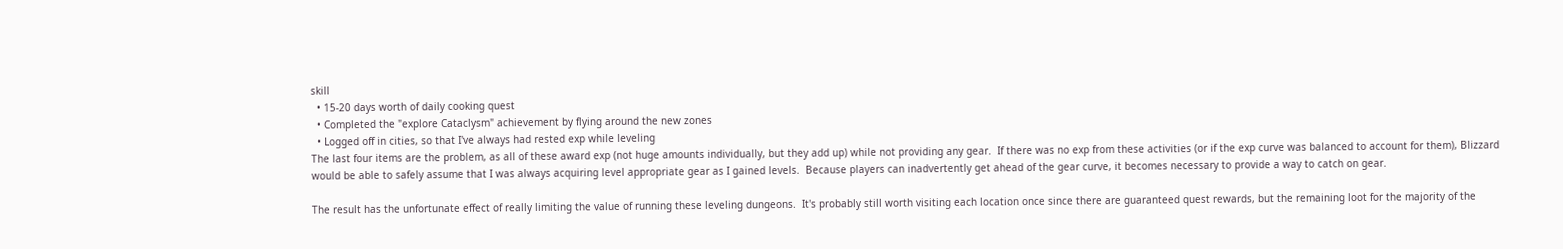skill
  • 15-20 days worth of daily cooking quest
  • Completed the "explore Cataclysm" achievement by flying around the new zones
  • Logged off in cities, so that I've always had rested exp while leveling
The last four items are the problem, as all of these award exp (not huge amounts individually, but they add up) while not providing any gear.  If there was no exp from these activities (or if the exp curve was balanced to account for them), Blizzard would be able to safely assume that I was always acquiring level appropriate gear as I gained levels.  Because players can inadvertently get ahead of the gear curve, it becomes necessary to provide a way to catch on gear.

The result has the unfortunate effect of really limiting the value of running these leveling dungeons.  It's probably still worth visiting each location once since there are guaranteed quest rewards, but the remaining loot for the majority of the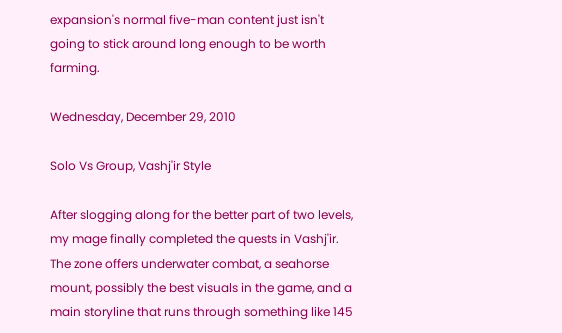expansion's normal five-man content just isn't going to stick around long enough to be worth farming.

Wednesday, December 29, 2010

Solo Vs Group, Vashj'ir Style

After slogging along for the better part of two levels, my mage finally completed the quests in Vashj'ir.  The zone offers underwater combat, a seahorse mount, possibly the best visuals in the game, and a main storyline that runs through something like 145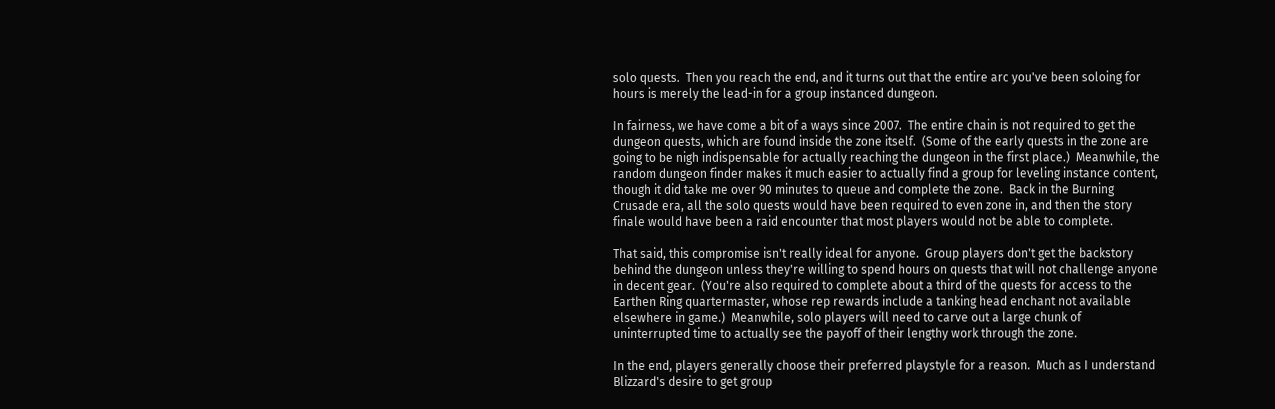solo quests.  Then you reach the end, and it turns out that the entire arc you've been soloing for hours is merely the lead-in for a group instanced dungeon.

In fairness, we have come a bit of a ways since 2007.  The entire chain is not required to get the dungeon quests, which are found inside the zone itself.  (Some of the early quests in the zone are going to be nigh indispensable for actually reaching the dungeon in the first place.)  Meanwhile, the random dungeon finder makes it much easier to actually find a group for leveling instance content, though it did take me over 90 minutes to queue and complete the zone.  Back in the Burning Crusade era, all the solo quests would have been required to even zone in, and then the story finale would have been a raid encounter that most players would not be able to complete.

That said, this compromise isn't really ideal for anyone.  Group players don't get the backstory behind the dungeon unless they're willing to spend hours on quests that will not challenge anyone in decent gear.  (You're also required to complete about a third of the quests for access to the Earthen Ring quartermaster, whose rep rewards include a tanking head enchant not available elsewhere in game.)  Meanwhile, solo players will need to carve out a large chunk of uninterrupted time to actually see the payoff of their lengthy work through the zone.

In the end, players generally choose their preferred playstyle for a reason.  Much as I understand Blizzard's desire to get group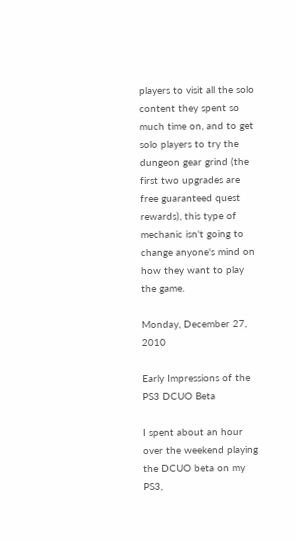players to visit all the solo content they spent so much time on, and to get solo players to try the dungeon gear grind (the first two upgrades are free guaranteed quest rewards), this type of mechanic isn't going to change anyone's mind on how they want to play the game.

Monday, December 27, 2010

Early Impressions of the PS3 DCUO Beta

I spent about an hour over the weekend playing the DCUO beta on my PS3,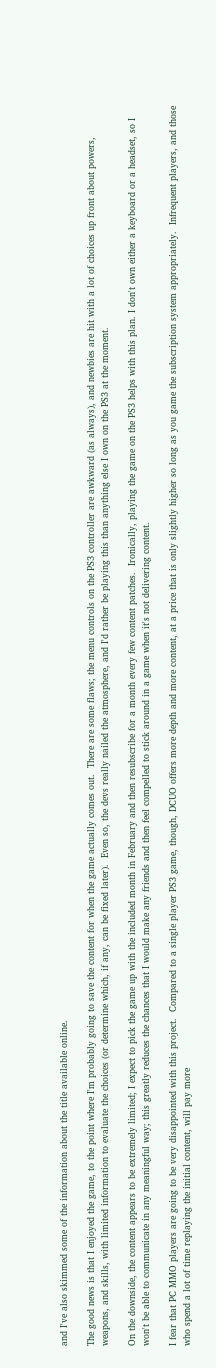and I've also skimmed some of the information about the title available online.

The good news is that I enjoyed the game, to the point where I'm probably going to save the content for when the game actually comes out.  There are some flaws; the menu controls on the PS3 controller are awkward (as always), and newbies are hit with a lot of choices up front about powers, weapons, and skills, with limited information to evaluate the choices (or determine which, if any, can be fixed later).  Even so, the devs really nailed the atmosphere, and I'd rather be playing this than anything else I own on the PS3 at the moment.

On the downside, the content appears to be extremely limited; I expect to pick the game up with the included month in February and then resubscribe for a month every few content patches.  Ironically, playing the game on the PS3 helps with this plan. I don't own either a keyboard or a headset, so I won't be able to communicate in any meaningful way; this greatly reduces the chances that I would make any friends and then feel compelled to stick around in a game when it's not delivering content.

I fear that PC MMO players are going to be very disappointed with this project.  Compared to a single player PS3 game, though, DCUO offers more depth and more content, at a price that is only slightly higher so long as you game the subscription system appropriately.  Infrequent players, and those who spend a lot of time replaying the initial content, will pay more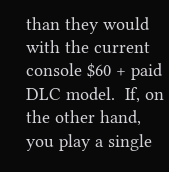than they would with the current console $60 + paid DLC model.  If, on the other hand, you play a single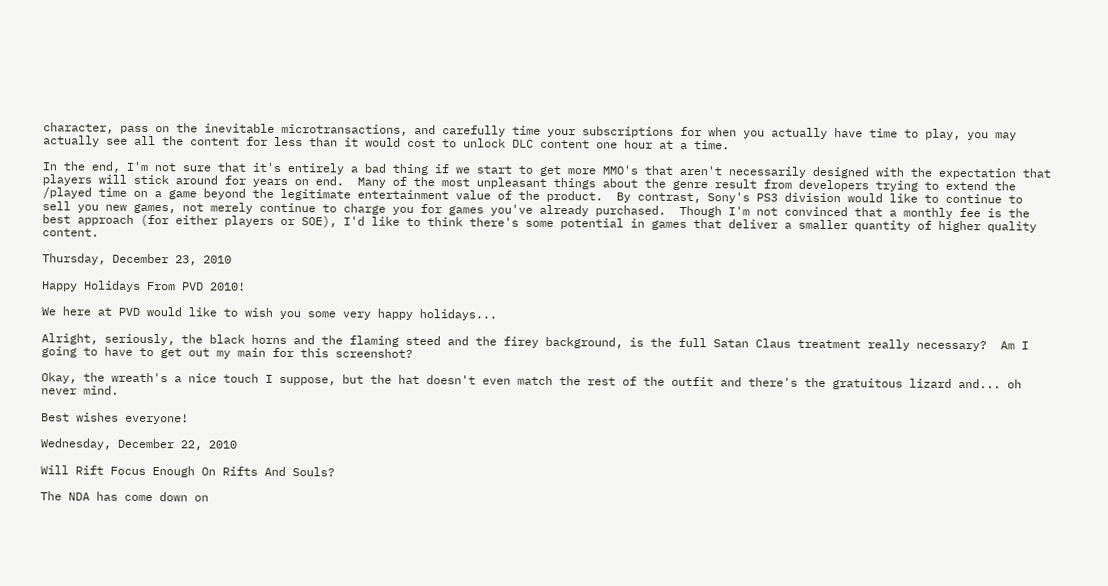character, pass on the inevitable microtransactions, and carefully time your subscriptions for when you actually have time to play, you may actually see all the content for less than it would cost to unlock DLC content one hour at a time.

In the end, I'm not sure that it's entirely a bad thing if we start to get more MMO's that aren't necessarily designed with the expectation that players will stick around for years on end.  Many of the most unpleasant things about the genre result from developers trying to extend the /played time on a game beyond the legitimate entertainment value of the product.  By contrast, Sony's PS3 division would like to continue to sell you new games, not merely continue to charge you for games you've already purchased.  Though I'm not convinced that a monthly fee is the best approach (for either players or SOE), I'd like to think there's some potential in games that deliver a smaller quantity of higher quality content.

Thursday, December 23, 2010

Happy Holidays From PVD 2010!

We here at PVD would like to wish you some very happy holidays...

Alright, seriously, the black horns and the flaming steed and the firey background, is the full Satan Claus treatment really necessary?  Am I going to have to get out my main for this screenshot?

Okay, the wreath's a nice touch I suppose, but the hat doesn't even match the rest of the outfit and there's the gratuitous lizard and... oh never mind.

Best wishes everyone!

Wednesday, December 22, 2010

Will Rift Focus Enough On Rifts And Souls?

The NDA has come down on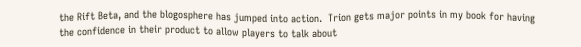the Rift Beta, and the blogosphere has jumped into action.  Trion gets major points in my book for having the confidence in their product to allow players to talk about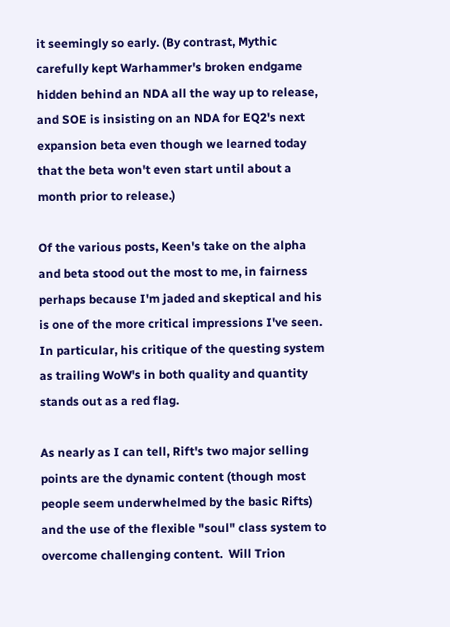it seemingly so early. (By contrast, Mythic carefully kept Warhammer's broken endgame hidden behind an NDA all the way up to release, and SOE is insisting on an NDA for EQ2's next expansion beta even though we learned today that the beta won't even start until about a month prior to release.)

Of the various posts, Keen's take on the alpha and beta stood out the most to me, in fairness perhaps because I'm jaded and skeptical and his is one of the more critical impressions I've seen.  In particular, his critique of the questing system as trailing WoW's in both quality and quantity stands out as a red flag.

As nearly as I can tell, Rift's two major selling points are the dynamic content (though most people seem underwhelmed by the basic Rifts) and the use of the flexible "soul" class system to overcome challenging content.  Will Trion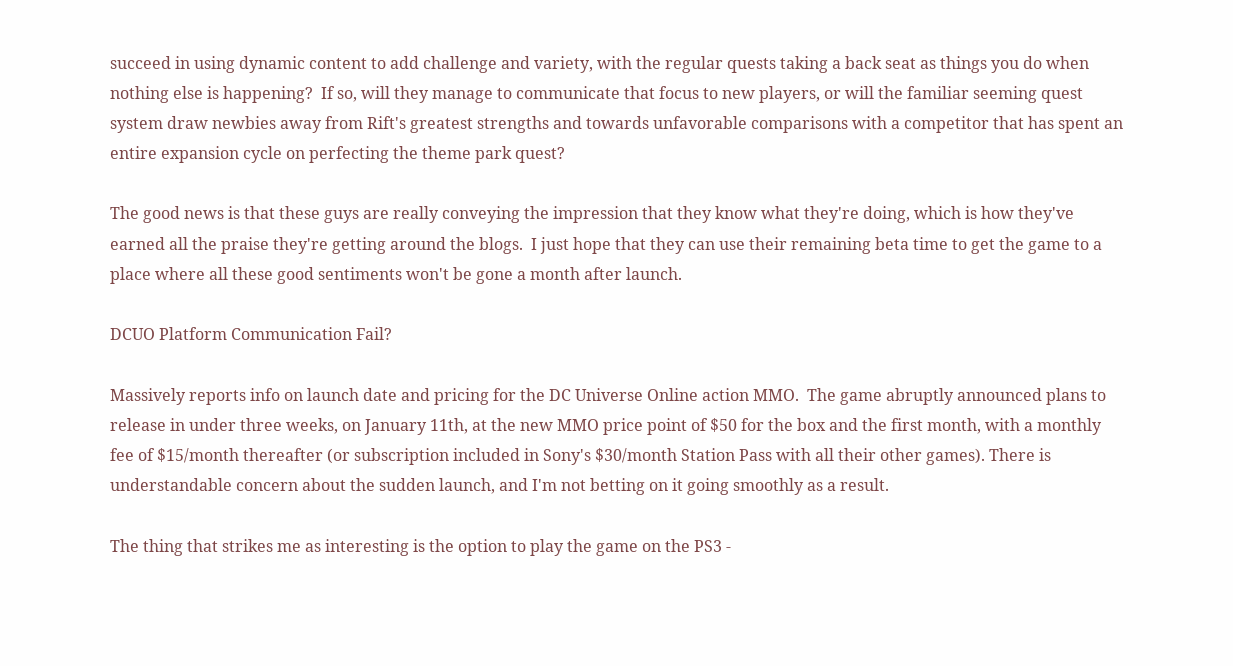succeed in using dynamic content to add challenge and variety, with the regular quests taking a back seat as things you do when nothing else is happening?  If so, will they manage to communicate that focus to new players, or will the familiar seeming quest system draw newbies away from Rift's greatest strengths and towards unfavorable comparisons with a competitor that has spent an entire expansion cycle on perfecting the theme park quest?

The good news is that these guys are really conveying the impression that they know what they're doing, which is how they've earned all the praise they're getting around the blogs.  I just hope that they can use their remaining beta time to get the game to a place where all these good sentiments won't be gone a month after launch.

DCUO Platform Communication Fail?

Massively reports info on launch date and pricing for the DC Universe Online action MMO.  The game abruptly announced plans to release in under three weeks, on January 11th, at the new MMO price point of $50 for the box and the first month, with a monthly fee of $15/month thereafter (or subscription included in Sony's $30/month Station Pass with all their other games). There is understandable concern about the sudden launch, and I'm not betting on it going smoothly as a result.

The thing that strikes me as interesting is the option to play the game on the PS3 -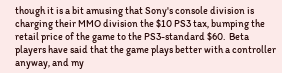though it is a bit amusing that Sony's console division is charging their MMO division the $10 PS3 tax, bumping the retail price of the game to the PS3-standard $60.  Beta players have said that the game plays better with a controller anyway, and my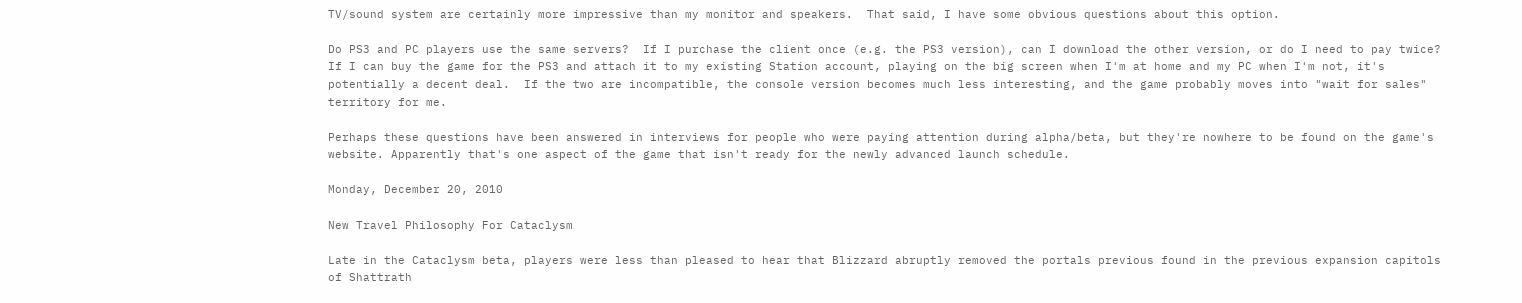TV/sound system are certainly more impressive than my monitor and speakers.  That said, I have some obvious questions about this option.

Do PS3 and PC players use the same servers?  If I purchase the client once (e.g. the PS3 version), can I download the other version, or do I need to pay twice?  If I can buy the game for the PS3 and attach it to my existing Station account, playing on the big screen when I'm at home and my PC when I'm not, it's potentially a decent deal.  If the two are incompatible, the console version becomes much less interesting, and the game probably moves into "wait for sales" territory for me.

Perhaps these questions have been answered in interviews for people who were paying attention during alpha/beta, but they're nowhere to be found on the game's website. Apparently that's one aspect of the game that isn't ready for the newly advanced launch schedule.

Monday, December 20, 2010

New Travel Philosophy For Cataclysm

Late in the Cataclysm beta, players were less than pleased to hear that Blizzard abruptly removed the portals previous found in the previous expansion capitols of Shattrath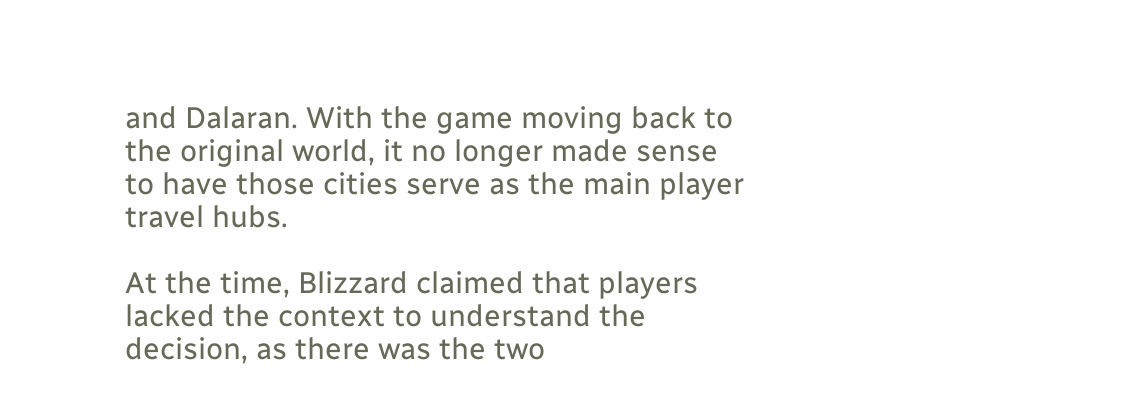and Dalaran. With the game moving back to the original world, it no longer made sense to have those cities serve as the main player travel hubs.

At the time, Blizzard claimed that players lacked the context to understand the decision, as there was the two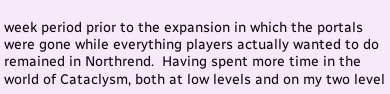week period prior to the expansion in which the portals were gone while everything players actually wanted to do remained in Northrend.  Having spent more time in the world of Cataclysm, both at low levels and on my two level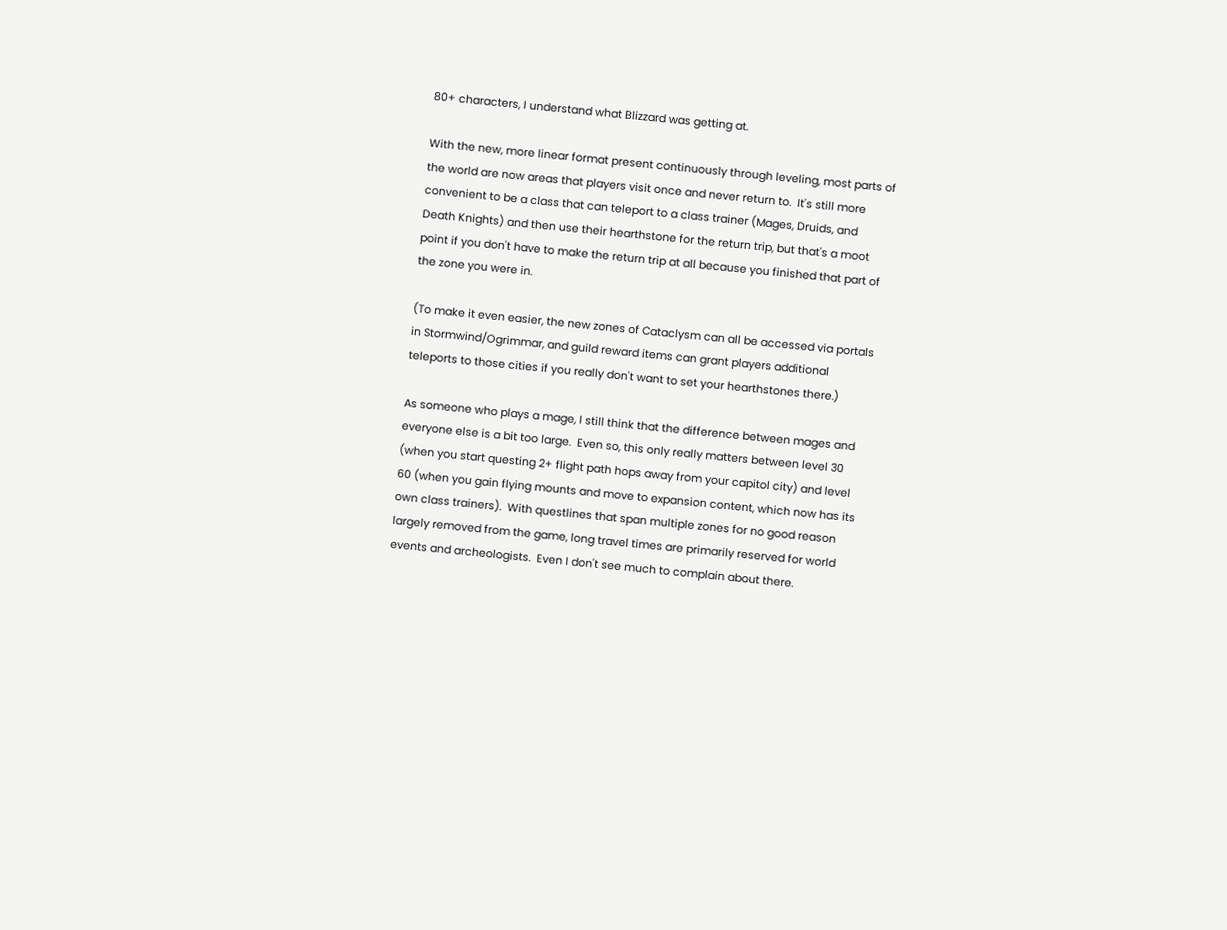80+ characters, I understand what Blizzard was getting at.

With the new, more linear format present continuously through leveling, most parts of the world are now areas that players visit once and never return to.  It's still more convenient to be a class that can teleport to a class trainer (Mages, Druids, and Death Knights) and then use their hearthstone for the return trip, but that's a moot point if you don't have to make the return trip at all because you finished that part of the zone you were in.

(To make it even easier, the new zones of Cataclysm can all be accessed via portals in Stormwind/Ogrimmar, and guild reward items can grant players additional teleports to those cities if you really don't want to set your hearthstones there.)

As someone who plays a mage, I still think that the difference between mages and everyone else is a bit too large.  Even so, this only really matters between level 30 (when you start questing 2+ flight path hops away from your capitol city) and level 60 (when you gain flying mounts and move to expansion content, which now has its own class trainers).  With questlines that span multiple zones for no good reason largely removed from the game, long travel times are primarily reserved for world events and archeologists.  Even I don't see much to complain about there.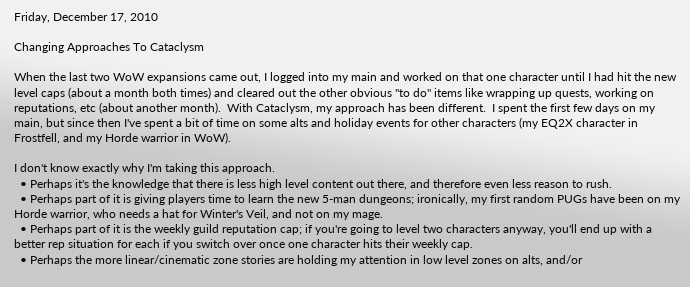Friday, December 17, 2010

Changing Approaches To Cataclysm

When the last two WoW expansions came out, I logged into my main and worked on that one character until I had hit the new level caps (about a month both times) and cleared out the other obvious "to do" items like wrapping up quests, working on reputations, etc (about another month).  With Cataclysm, my approach has been different.  I spent the first few days on my main, but since then I've spent a bit of time on some alts and holiday events for other characters (my EQ2X character in Frostfell, and my Horde warrior in WoW).

I don't know exactly why I'm taking this approach.
  • Perhaps it's the knowledge that there is less high level content out there, and therefore even less reason to rush.
  • Perhaps part of it is giving players time to learn the new 5-man dungeons; ironically, my first random PUGs have been on my Horde warrior, who needs a hat for Winter's Veil, and not on my mage.
  • Perhaps part of it is the weekly guild reputation cap; if you're going to level two characters anyway, you'll end up with a better rep situation for each if you switch over once one character hits their weekly cap.
  • Perhaps the more linear/cinematic zone stories are holding my attention in low level zones on alts, and/or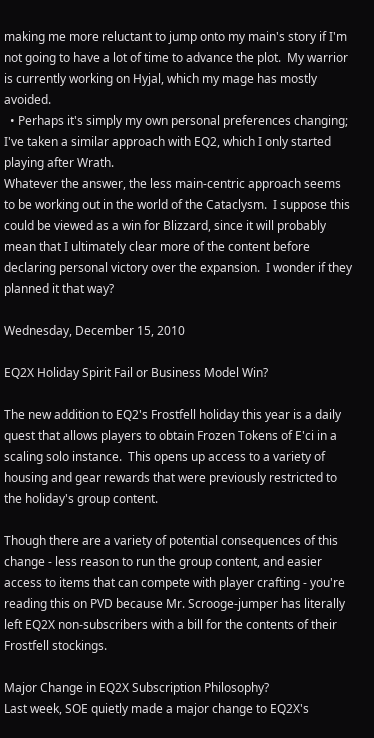making me more reluctant to jump onto my main's story if I'm not going to have a lot of time to advance the plot.  My warrior is currently working on Hyjal, which my mage has mostly avoided.
  • Perhaps it's simply my own personal preferences changing; I've taken a similar approach with EQ2, which I only started playing after Wrath.
Whatever the answer, the less main-centric approach seems to be working out in the world of the Cataclysm.  I suppose this could be viewed as a win for Blizzard, since it will probably mean that I ultimately clear more of the content before declaring personal victory over the expansion.  I wonder if they planned it that way?

Wednesday, December 15, 2010

EQ2X Holiday Spirit Fail or Business Model Win?

The new addition to EQ2's Frostfell holiday this year is a daily quest that allows players to obtain Frozen Tokens of E'ci in a scaling solo instance.  This opens up access to a variety of housing and gear rewards that were previously restricted to the holiday's group content.

Though there are a variety of potential consequences of this change - less reason to run the group content, and easier access to items that can compete with player crafting - you're reading this on PVD because Mr. Scrooge-jumper has literally left EQ2X non-subscribers with a bill for the contents of their Frostfell stockings.

Major Change in EQ2X Subscription Philosophy?
Last week, SOE quietly made a major change to EQ2X's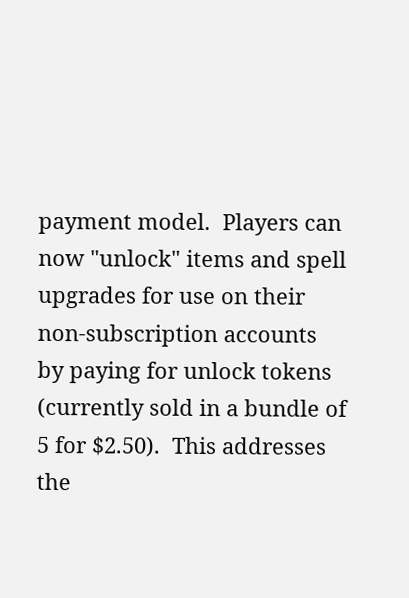payment model.  Players can now "unlock" items and spell upgrades for use on their non-subscription accounts by paying for unlock tokens (currently sold in a bundle of 5 for $2.50).  This addresses the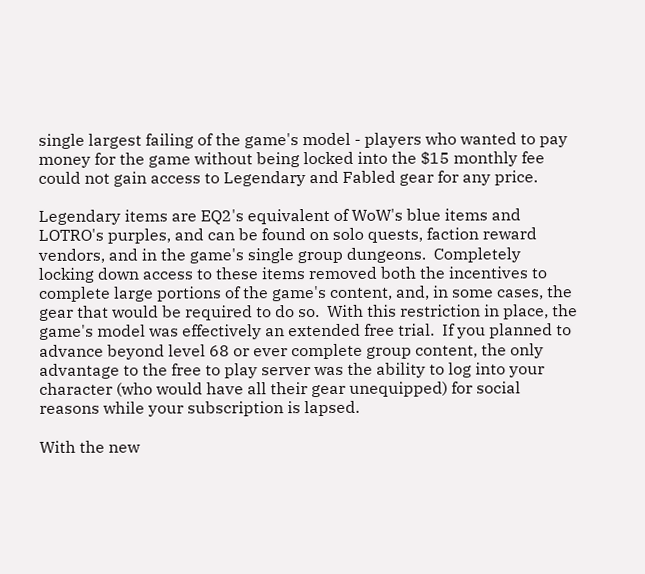single largest failing of the game's model - players who wanted to pay money for the game without being locked into the $15 monthly fee could not gain access to Legendary and Fabled gear for any price.

Legendary items are EQ2's equivalent of WoW's blue items and LOTRO's purples, and can be found on solo quests, faction reward vendors, and in the game's single group dungeons.  Completely locking down access to these items removed both the incentives to complete large portions of the game's content, and, in some cases, the gear that would be required to do so.  With this restriction in place, the game's model was effectively an extended free trial.  If you planned to advance beyond level 68 or ever complete group content, the only advantage to the free to play server was the ability to log into your character (who would have all their gear unequipped) for social reasons while your subscription is lapsed.

With the new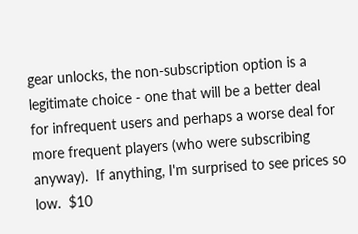gear unlocks, the non-subscription option is a legitimate choice - one that will be a better deal for infrequent users and perhaps a worse deal for more frequent players (who were subscribing anyway).  If anything, I'm surprised to see prices so low.  $10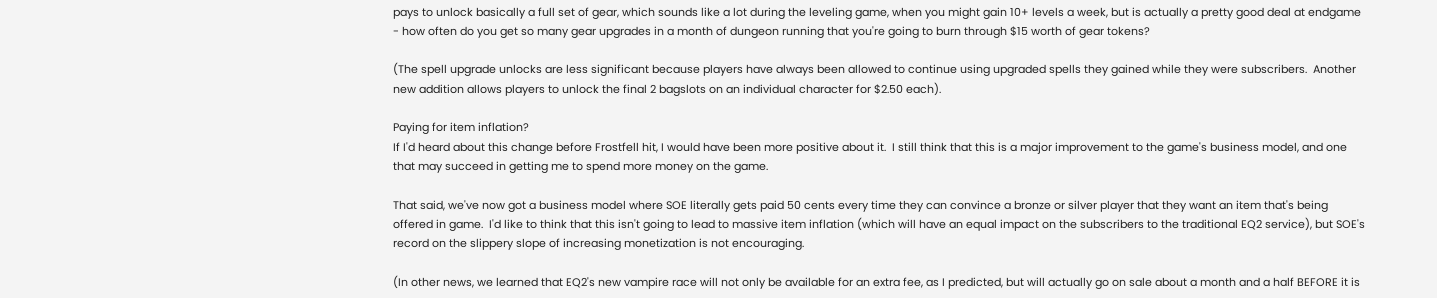pays to unlock basically a full set of gear, which sounds like a lot during the leveling game, when you might gain 10+ levels a week, but is actually a pretty good deal at endgame - how often do you get so many gear upgrades in a month of dungeon running that you're going to burn through $15 worth of gear tokens?

(The spell upgrade unlocks are less significant because players have always been allowed to continue using upgraded spells they gained while they were subscribers.  Another new addition allows players to unlock the final 2 bagslots on an individual character for $2.50 each).

Paying for item inflation?
If I'd heard about this change before Frostfell hit, I would have been more positive about it.  I still think that this is a major improvement to the game's business model, and one that may succeed in getting me to spend more money on the game.

That said, we've now got a business model where SOE literally gets paid 50 cents every time they can convince a bronze or silver player that they want an item that's being offered in game.  I'd like to think that this isn't going to lead to massive item inflation (which will have an equal impact on the subscribers to the traditional EQ2 service), but SOE's record on the slippery slope of increasing monetization is not encouraging.

(In other news, we learned that EQ2's new vampire race will not only be available for an extra fee, as I predicted, but will actually go on sale about a month and a half BEFORE it is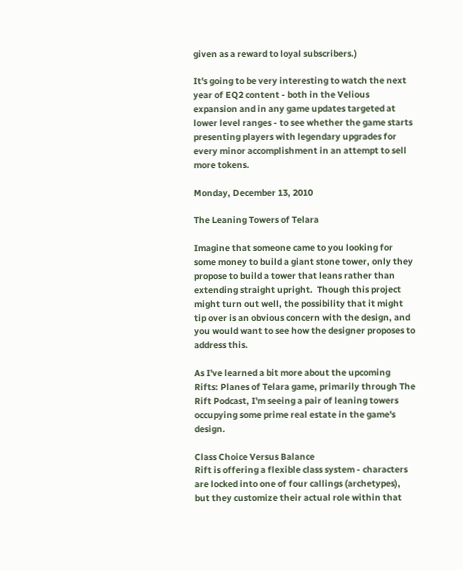given as a reward to loyal subscribers.)

It's going to be very interesting to watch the next year of EQ2 content - both in the Velious expansion and in any game updates targeted at lower level ranges - to see whether the game starts presenting players with legendary upgrades for every minor accomplishment in an attempt to sell more tokens.

Monday, December 13, 2010

The Leaning Towers of Telara

Imagine that someone came to you looking for some money to build a giant stone tower, only they propose to build a tower that leans rather than extending straight upright.  Though this project might turn out well, the possibility that it might tip over is an obvious concern with the design, and you would want to see how the designer proposes to address this.

As I've learned a bit more about the upcoming Rifts: Planes of Telara game, primarily through The Rift Podcast, I'm seeing a pair of leaning towers occupying some prime real estate in the game's design.

Class Choice Versus Balance
Rift is offering a flexible class system - characters are locked into one of four callings (archetypes), but they customize their actual role within that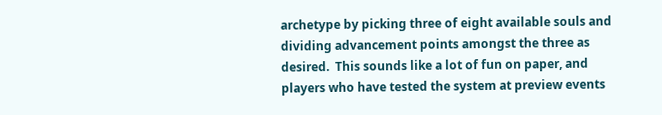archetype by picking three of eight available souls and dividing advancement points amongst the three as desired.  This sounds like a lot of fun on paper, and players who have tested the system at preview events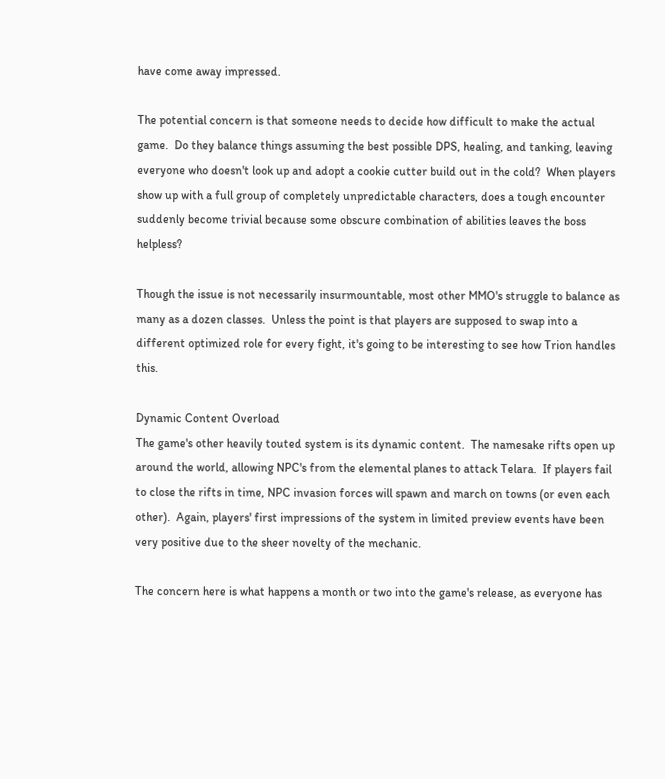have come away impressed.

The potential concern is that someone needs to decide how difficult to make the actual game.  Do they balance things assuming the best possible DPS, healing, and tanking, leaving everyone who doesn't look up and adopt a cookie cutter build out in the cold?  When players show up with a full group of completely unpredictable characters, does a tough encounter suddenly become trivial because some obscure combination of abilities leaves the boss helpless?

Though the issue is not necessarily insurmountable, most other MMO's struggle to balance as many as a dozen classes.  Unless the point is that players are supposed to swap into a different optimized role for every fight, it's going to be interesting to see how Trion handles this.

Dynamic Content Overload
The game's other heavily touted system is its dynamic content.  The namesake rifts open up around the world, allowing NPC's from the elemental planes to attack Telara.  If players fail to close the rifts in time, NPC invasion forces will spawn and march on towns (or even each other).  Again, players' first impressions of the system in limited preview events have been very positive due to the sheer novelty of the mechanic.

The concern here is what happens a month or two into the game's release, as everyone has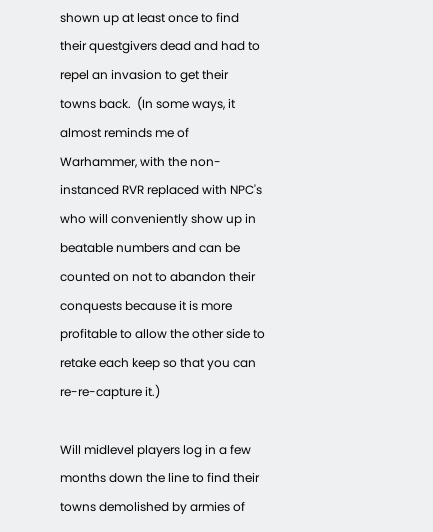shown up at least once to find their questgivers dead and had to repel an invasion to get their towns back.  (In some ways, it almost reminds me of Warhammer, with the non-instanced RVR replaced with NPC's who will conveniently show up in beatable numbers and can be counted on not to abandon their conquests because it is more profitable to allow the other side to retake each keep so that you can re-re-capture it.)

Will midlevel players log in a few months down the line to find their towns demolished by armies of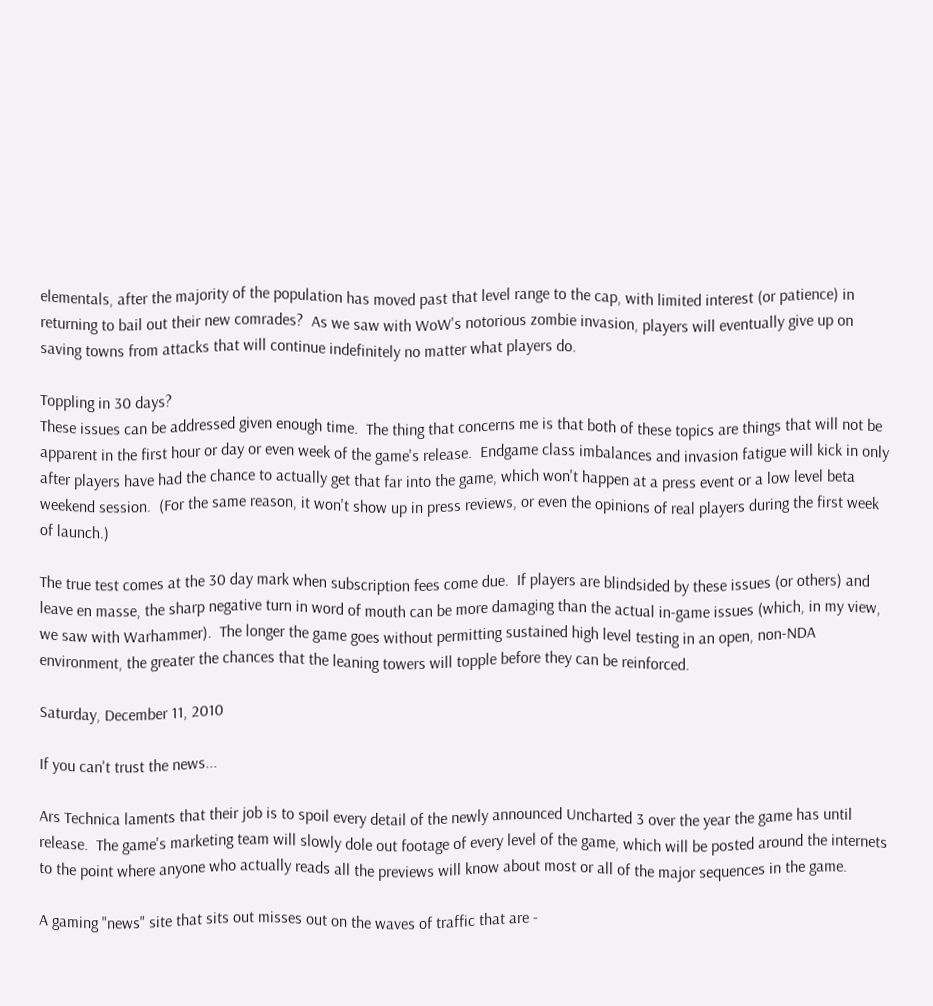elementals, after the majority of the population has moved past that level range to the cap, with limited interest (or patience) in returning to bail out their new comrades?  As we saw with WoW's notorious zombie invasion, players will eventually give up on saving towns from attacks that will continue indefinitely no matter what players do.

Toppling in 30 days?
These issues can be addressed given enough time.  The thing that concerns me is that both of these topics are things that will not be apparent in the first hour or day or even week of the game's release.  Endgame class imbalances and invasion fatigue will kick in only after players have had the chance to actually get that far into the game, which won't happen at a press event or a low level beta weekend session.  (For the same reason, it won't show up in press reviews, or even the opinions of real players during the first week of launch.)

The true test comes at the 30 day mark when subscription fees come due.  If players are blindsided by these issues (or others) and leave en masse, the sharp negative turn in word of mouth can be more damaging than the actual in-game issues (which, in my view, we saw with Warhammer).  The longer the game goes without permitting sustained high level testing in an open, non-NDA environment, the greater the chances that the leaning towers will topple before they can be reinforced.

Saturday, December 11, 2010

If you can't trust the news...

Ars Technica laments that their job is to spoil every detail of the newly announced Uncharted 3 over the year the game has until release.  The game's marketing team will slowly dole out footage of every level of the game, which will be posted around the internets to the point where anyone who actually reads all the previews will know about most or all of the major sequences in the game.

A gaming "news" site that sits out misses out on the waves of traffic that are -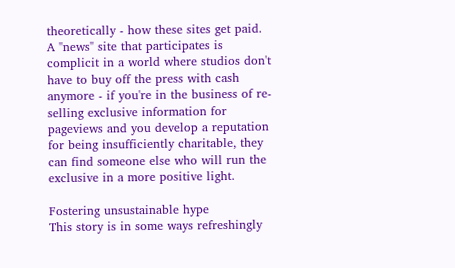theoretically - how these sites get paid.  A "news" site that participates is complicit in a world where studios don't have to buy off the press with cash anymore - if you're in the business of re-selling exclusive information for pageviews and you develop a reputation for being insufficiently charitable, they can find someone else who will run the exclusive in a more positive light.

Fostering unsustainable hype
This story is in some ways refreshingly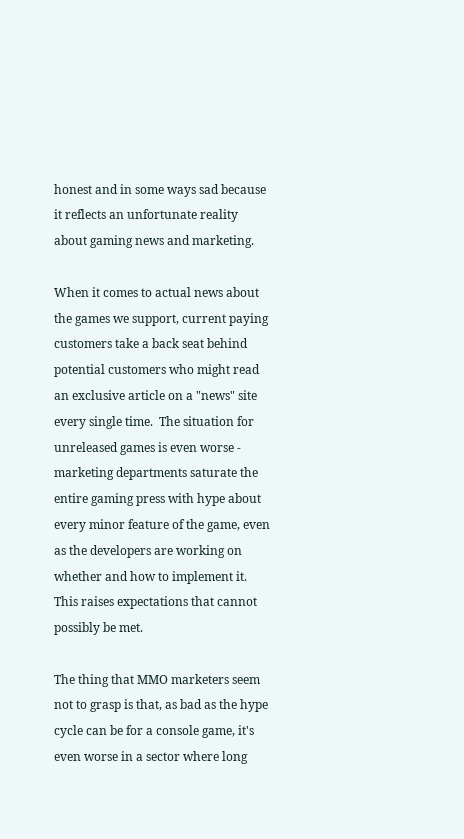honest and in some ways sad because it reflects an unfortunate reality about gaming news and marketing.

When it comes to actual news about the games we support, current paying customers take a back seat behind potential customers who might read an exclusive article on a "news" site every single time.  The situation for unreleased games is even worse - marketing departments saturate the entire gaming press with hype about every minor feature of the game, even as the developers are working on whether and how to implement it.  This raises expectations that cannot possibly be met.

The thing that MMO marketers seem not to grasp is that, as bad as the hype cycle can be for a console game, it's even worse in a sector where long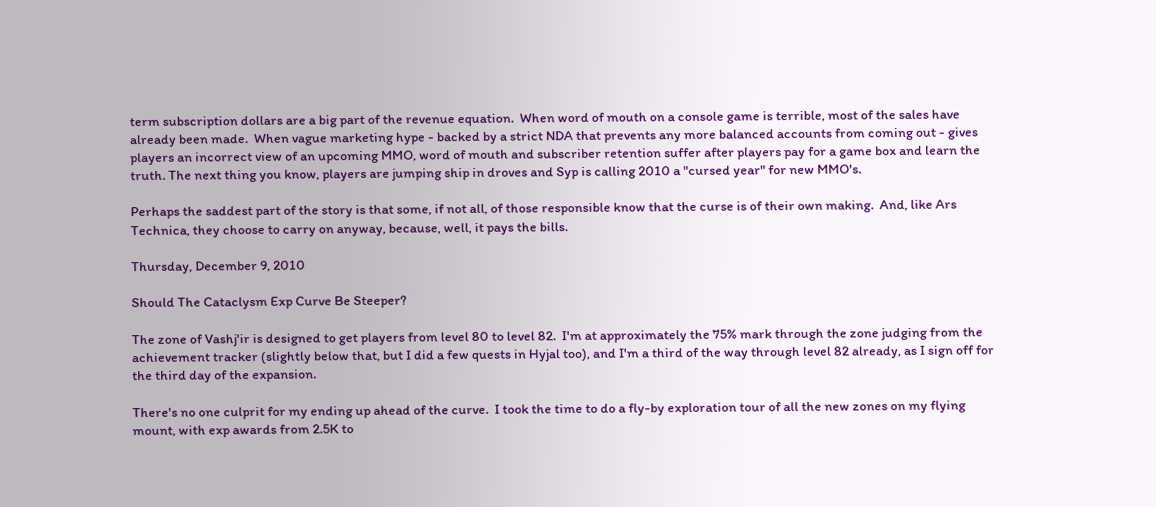term subscription dollars are a big part of the revenue equation.  When word of mouth on a console game is terrible, most of the sales have already been made.  When vague marketing hype - backed by a strict NDA that prevents any more balanced accounts from coming out - gives players an incorrect view of an upcoming MMO, word of mouth and subscriber retention suffer after players pay for a game box and learn the truth. The next thing you know, players are jumping ship in droves and Syp is calling 2010 a "cursed year" for new MMO's.

Perhaps the saddest part of the story is that some, if not all, of those responsible know that the curse is of their own making.  And, like Ars Technica, they choose to carry on anyway, because, well, it pays the bills.

Thursday, December 9, 2010

Should The Cataclysm Exp Curve Be Steeper?

The zone of Vashj'ir is designed to get players from level 80 to level 82.  I'm at approximately the 75% mark through the zone judging from the achievement tracker (slightly below that, but I did a few quests in Hyjal too), and I'm a third of the way through level 82 already, as I sign off for the third day of the expansion.

There's no one culprit for my ending up ahead of the curve.  I took the time to do a fly-by exploration tour of all the new zones on my flying mount, with exp awards from 2.5K to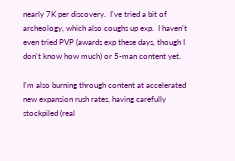nearly 7K per discovery.  I've tried a bit of archeology, which also coughs up exp.  I haven't even tried PVP (awards exp these days, though I don't know how much) or 5-man content yet.

I'm also burning through content at accelerated new expansion rush rates, having carefully stockpiled (real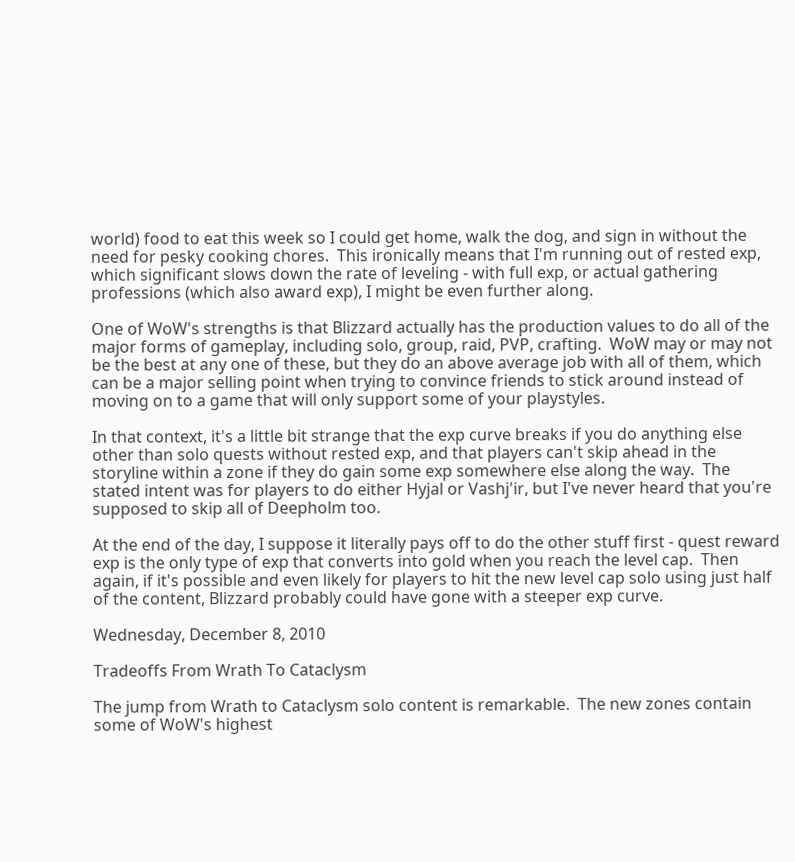world) food to eat this week so I could get home, walk the dog, and sign in without the need for pesky cooking chores.  This ironically means that I'm running out of rested exp, which significant slows down the rate of leveling - with full exp, or actual gathering professions (which also award exp), I might be even further along.

One of WoW's strengths is that Blizzard actually has the production values to do all of the major forms of gameplay, including solo, group, raid, PVP, crafting.  WoW may or may not be the best at any one of these, but they do an above average job with all of them, which can be a major selling point when trying to convince friends to stick around instead of moving on to a game that will only support some of your playstyles.

In that context, it's a little bit strange that the exp curve breaks if you do anything else other than solo quests without rested exp, and that players can't skip ahead in the storyline within a zone if they do gain some exp somewhere else along the way.  The stated intent was for players to do either Hyjal or Vashj'ir, but I've never heard that you're supposed to skip all of Deepholm too.

At the end of the day, I suppose it literally pays off to do the other stuff first - quest reward exp is the only type of exp that converts into gold when you reach the level cap.  Then again, if it's possible and even likely for players to hit the new level cap solo using just half of the content, Blizzard probably could have gone with a steeper exp curve.

Wednesday, December 8, 2010

Tradeoffs From Wrath To Cataclysm

The jump from Wrath to Cataclysm solo content is remarkable.  The new zones contain some of WoW's highest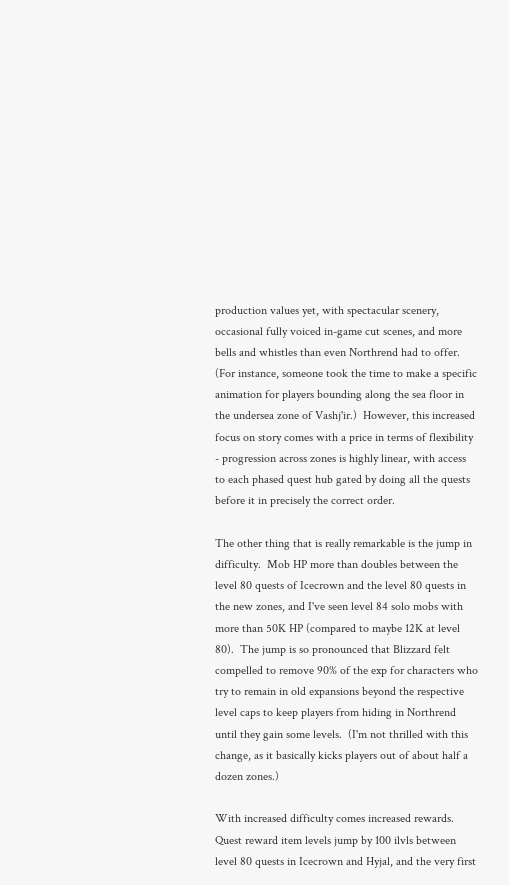production values yet, with spectacular scenery, occasional fully voiced in-game cut scenes, and more bells and whistles than even Northrend had to offer.  (For instance, someone took the time to make a specific animation for players bounding along the sea floor in the undersea zone of Vashj'ir.)  However, this increased focus on story comes with a price in terms of flexibility - progression across zones is highly linear, with access to each phased quest hub gated by doing all the quests before it in precisely the correct order.

The other thing that is really remarkable is the jump in difficulty.  Mob HP more than doubles between the level 80 quests of Icecrown and the level 80 quests in the new zones, and I've seen level 84 solo mobs with more than 50K HP (compared to maybe 12K at level 80).  The jump is so pronounced that Blizzard felt compelled to remove 90% of the exp for characters who try to remain in old expansions beyond the respective level caps to keep players from hiding in Northrend until they gain some levels.  (I'm not thrilled with this change, as it basically kicks players out of about half a dozen zones.)

With increased difficulty comes increased rewards.  Quest reward item levels jump by 100 ilvls between level 80 quests in Icecrown and Hyjal, and the very first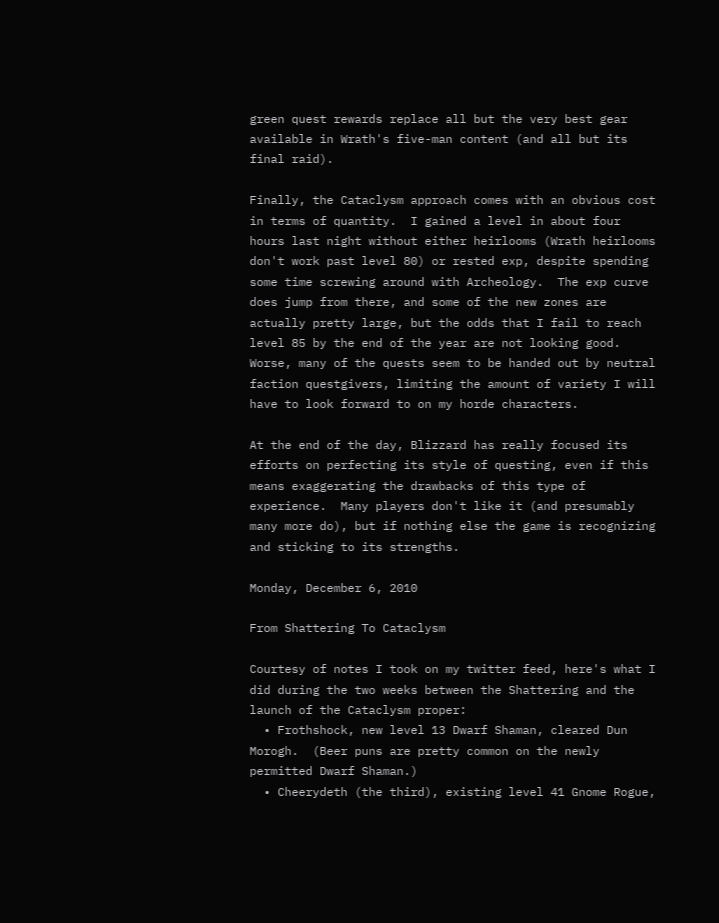green quest rewards replace all but the very best gear available in Wrath's five-man content (and all but its final raid).

Finally, the Cataclysm approach comes with an obvious cost in terms of quantity.  I gained a level in about four hours last night without either heirlooms (Wrath heirlooms don't work past level 80) or rested exp, despite spending some time screwing around with Archeology.  The exp curve does jump from there, and some of the new zones are actually pretty large, but the odds that I fail to reach level 85 by the end of the year are not looking good.  Worse, many of the quests seem to be handed out by neutral faction questgivers, limiting the amount of variety I will have to look forward to on my horde characters.

At the end of the day, Blizzard has really focused its efforts on perfecting its style of questing, even if this means exaggerating the drawbacks of this type of experience.  Many players don't like it (and presumably many more do), but if nothing else the game is recognizing and sticking to its strengths.

Monday, December 6, 2010

From Shattering To Cataclysm

Courtesy of notes I took on my twitter feed, here's what I did during the two weeks between the Shattering and the launch of the Cataclysm proper:
  • Frothshock, new level 13 Dwarf Shaman, cleared Dun Morogh.  (Beer puns are pretty common on the newly permitted Dwarf Shaman.)
  • Cheerydeth (the third), existing level 41 Gnome Rogue,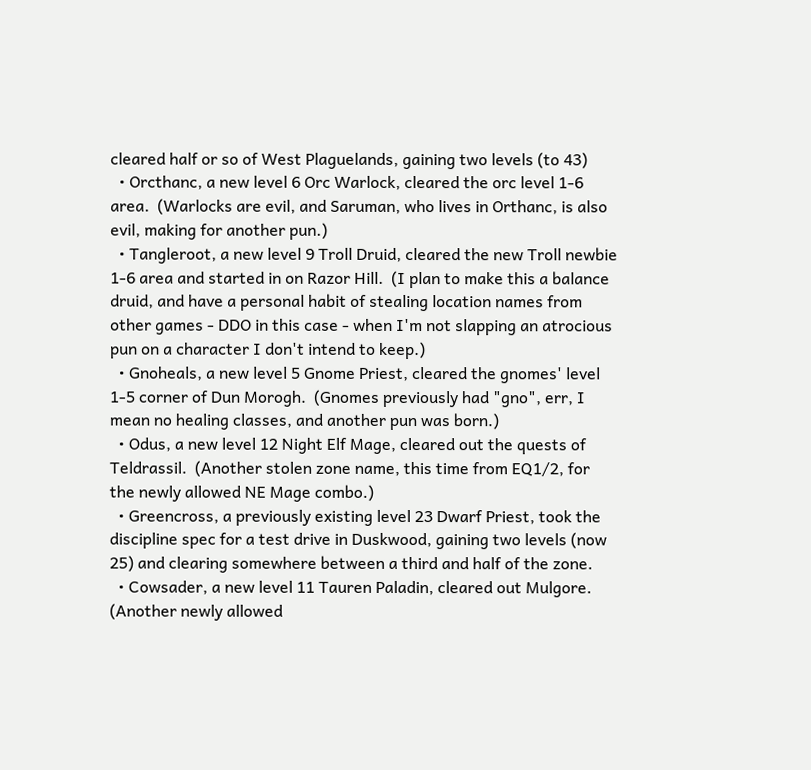cleared half or so of West Plaguelands, gaining two levels (to 43)
  • Orcthanc, a new level 6 Orc Warlock, cleared the orc level 1-6 area.  (Warlocks are evil, and Saruman, who lives in Orthanc, is also evil, making for another pun.)
  • Tangleroot, a new level 9 Troll Druid, cleared the new Troll newbie 1-6 area and started in on Razor Hill.  (I plan to make this a balance druid, and have a personal habit of stealing location names from other games - DDO in this case - when I'm not slapping an atrocious pun on a character I don't intend to keep.)
  • Gnoheals, a new level 5 Gnome Priest, cleared the gnomes' level 1-5 corner of Dun Morogh.  (Gnomes previously had "gno", err, I mean no healing classes, and another pun was born.)
  • Odus, a new level 12 Night Elf Mage, cleared out the quests of Teldrassil.  (Another stolen zone name, this time from EQ1/2, for the newly allowed NE Mage combo.)
  • Greencross, a previously existing level 23 Dwarf Priest, took the discipline spec for a test drive in Duskwood, gaining two levels (now 25) and clearing somewhere between a third and half of the zone.
  • Cowsader, a new level 11 Tauren Paladin, cleared out Mulgore.  (Another newly allowed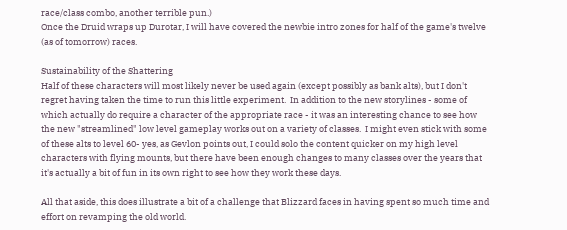race/class combo, another terrible pun.)
Once the Druid wraps up Durotar, I will have covered the newbie intro zones for half of the game's twelve (as of tomorrow) races.

Sustainability of the Shattering
Half of these characters will most likely never be used again (except possibly as bank alts), but I don't regret having taken the time to run this little experiment.  In addition to the new storylines - some of which actually do require a character of the appropriate race - it was an interesting chance to see how the new "streamlined" low level gameplay works out on a variety of classes.  I might even stick with some of these alts to level 60- yes, as Gevlon points out, I could solo the content quicker on my high level characters with flying mounts, but there have been enough changes to many classes over the years that it's actually a bit of fun in its own right to see how they work these days.

All that aside, this does illustrate a bit of a challenge that Blizzard faces in having spent so much time and effort on revamping the old world.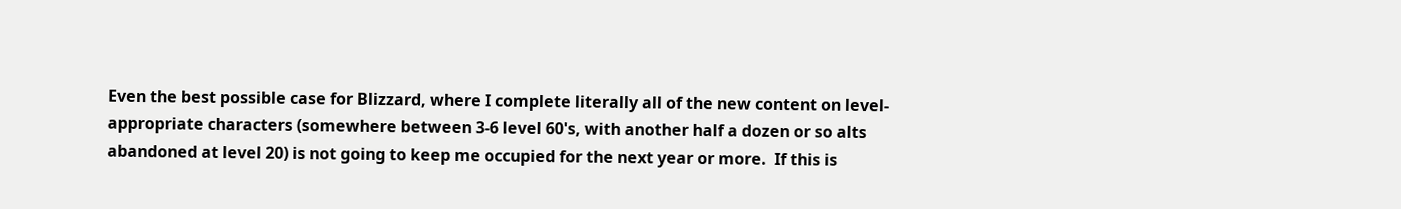Even the best possible case for Blizzard, where I complete literally all of the new content on level-appropriate characters (somewhere between 3-6 level 60's, with another half a dozen or so alts abandoned at level 20) is not going to keep me occupied for the next year or more.  If this is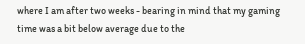where I am after two weeks - bearing in mind that my gaming time was a bit below average due to the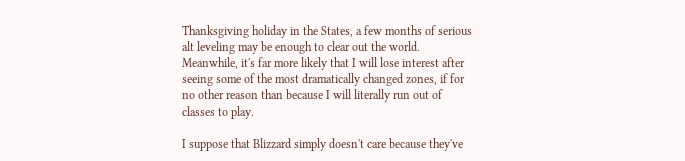Thanksgiving holiday in the States, a few months of serious alt leveling may be enough to clear out the world.  Meanwhile, it's far more likely that I will lose interest after seeing some of the most dramatically changed zones, if for no other reason than because I will literally run out of classes to play.

I suppose that Blizzard simply doesn't care because they've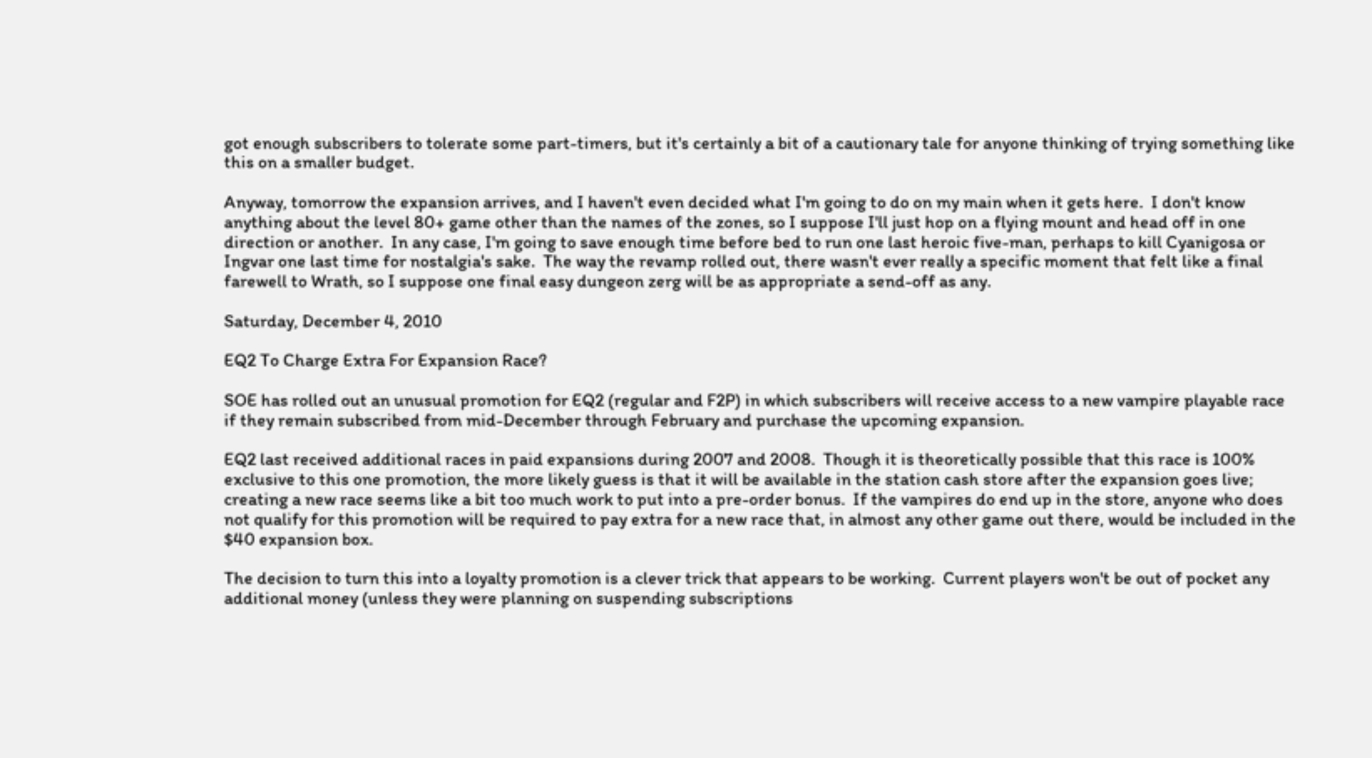got enough subscribers to tolerate some part-timers, but it's certainly a bit of a cautionary tale for anyone thinking of trying something like this on a smaller budget.

Anyway, tomorrow the expansion arrives, and I haven't even decided what I'm going to do on my main when it gets here.  I don't know anything about the level 80+ game other than the names of the zones, so I suppose I'll just hop on a flying mount and head off in one direction or another.  In any case, I'm going to save enough time before bed to run one last heroic five-man, perhaps to kill Cyanigosa or Ingvar one last time for nostalgia's sake.  The way the revamp rolled out, there wasn't ever really a specific moment that felt like a final farewell to Wrath, so I suppose one final easy dungeon zerg will be as appropriate a send-off as any.

Saturday, December 4, 2010

EQ2 To Charge Extra For Expansion Race?

SOE has rolled out an unusual promotion for EQ2 (regular and F2P) in which subscribers will receive access to a new vampire playable race if they remain subscribed from mid-December through February and purchase the upcoming expansion.

EQ2 last received additional races in paid expansions during 2007 and 2008.  Though it is theoretically possible that this race is 100% exclusive to this one promotion, the more likely guess is that it will be available in the station cash store after the expansion goes live; creating a new race seems like a bit too much work to put into a pre-order bonus.  If the vampires do end up in the store, anyone who does not qualify for this promotion will be required to pay extra for a new race that, in almost any other game out there, would be included in the $40 expansion box.

The decision to turn this into a loyalty promotion is a clever trick that appears to be working.  Current players won't be out of pocket any additional money (unless they were planning on suspending subscriptions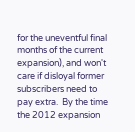for the uneventful final months of the current expansion), and won't care if disloyal former subscribers need to pay extra.  By the time the 2012 expansion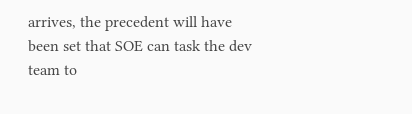arrives, the precedent will have been set that SOE can task the dev team to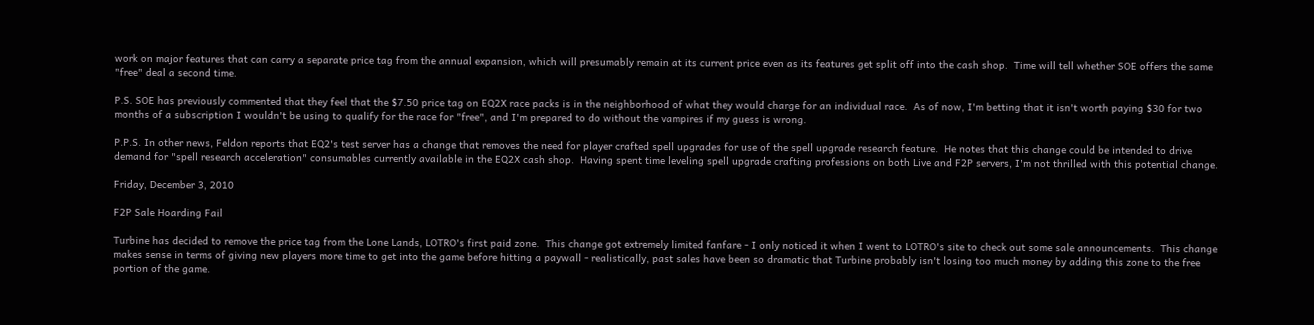work on major features that can carry a separate price tag from the annual expansion, which will presumably remain at its current price even as its features get split off into the cash shop.  Time will tell whether SOE offers the same "free" deal a second time.

P.S. SOE has previously commented that they feel that the $7.50 price tag on EQ2X race packs is in the neighborhood of what they would charge for an individual race.  As of now, I'm betting that it isn't worth paying $30 for two months of a subscription I wouldn't be using to qualify for the race for "free", and I'm prepared to do without the vampires if my guess is wrong.

P.P.S. In other news, Feldon reports that EQ2's test server has a change that removes the need for player crafted spell upgrades for use of the spell upgrade research feature.  He notes that this change could be intended to drive demand for "spell research acceleration" consumables currently available in the EQ2X cash shop.  Having spent time leveling spell upgrade crafting professions on both Live and F2P servers, I'm not thrilled with this potential change.

Friday, December 3, 2010

F2P Sale Hoarding Fail

Turbine has decided to remove the price tag from the Lone Lands, LOTRO's first paid zone.  This change got extremely limited fanfare - I only noticed it when I went to LOTRO's site to check out some sale announcements.  This change makes sense in terms of giving new players more time to get into the game before hitting a paywall - realistically, past sales have been so dramatic that Turbine probably isn't losing too much money by adding this zone to the free portion of the game.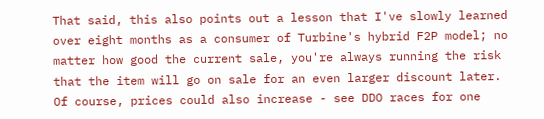That said, this also points out a lesson that I've slowly learned over eight months as a consumer of Turbine's hybrid F2P model; no matter how good the current sale, you're always running the risk that the item will go on sale for an even larger discount later.  Of course, prices could also increase - see DDO races for one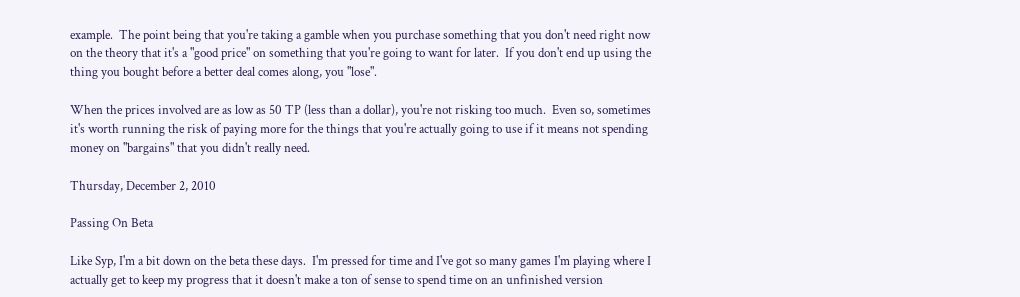example.  The point being that you're taking a gamble when you purchase something that you don't need right now on the theory that it's a "good price" on something that you're going to want for later.  If you don't end up using the thing you bought before a better deal comes along, you "lose".

When the prices involved are as low as 50 TP (less than a dollar), you're not risking too much.  Even so, sometimes it's worth running the risk of paying more for the things that you're actually going to use if it means not spending money on "bargains" that you didn't really need.

Thursday, December 2, 2010

Passing On Beta

Like Syp, I'm a bit down on the beta these days.  I'm pressed for time and I've got so many games I'm playing where I actually get to keep my progress that it doesn't make a ton of sense to spend time on an unfinished version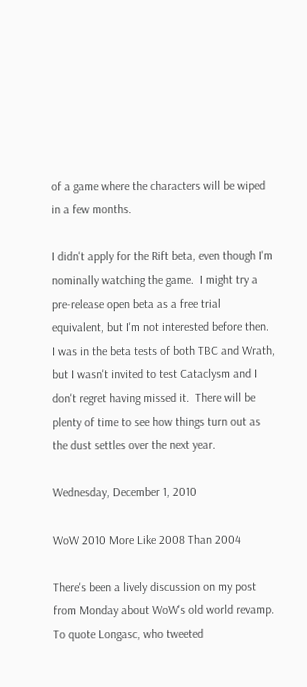of a game where the characters will be wiped in a few months.

I didn't apply for the Rift beta, even though I'm nominally watching the game.  I might try a pre-release open beta as a free trial equivalent, but I'm not interested before then.  I was in the beta tests of both TBC and Wrath, but I wasn't invited to test Cataclysm and I don't regret having missed it.  There will be plenty of time to see how things turn out as the dust settles over the next year.

Wednesday, December 1, 2010

WoW 2010 More Like 2008 Than 2004

There's been a lively discussion on my post from Monday about WoW's old world revamp.  To quote Longasc, who tweeted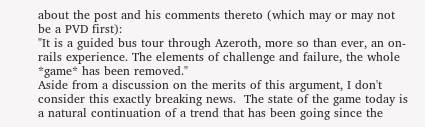about the post and his comments thereto (which may or may not be a PVD first):
"It is a guided bus tour through Azeroth, more so than ever, an on-rails experience. The elements of challenge and failure, the whole *game* has been removed."
Aside from a discussion on the merits of this argument, I don't consider this exactly breaking news.  The state of the game today is a natural continuation of a trend that has been going since the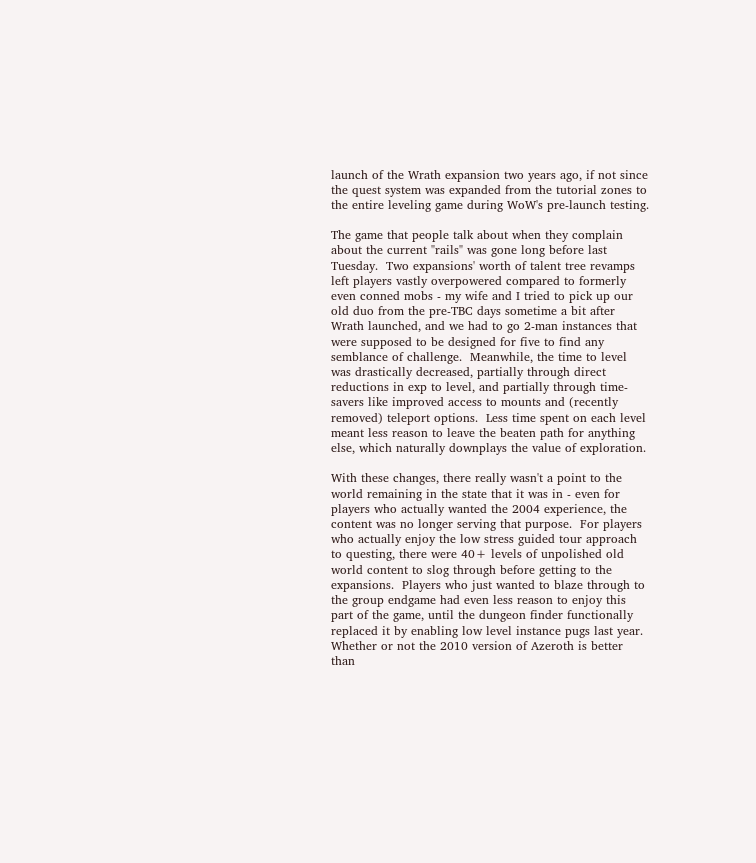launch of the Wrath expansion two years ago, if not since the quest system was expanded from the tutorial zones to the entire leveling game during WoW's pre-launch testing.

The game that people talk about when they complain about the current "rails" was gone long before last Tuesday.  Two expansions' worth of talent tree revamps left players vastly overpowered compared to formerly even conned mobs - my wife and I tried to pick up our old duo from the pre-TBC days sometime a bit after Wrath launched, and we had to go 2-man instances that were supposed to be designed for five to find any semblance of challenge.  Meanwhile, the time to level was drastically decreased, partially through direct reductions in exp to level, and partially through time-savers like improved access to mounts and (recently removed) teleport options.  Less time spent on each level meant less reason to leave the beaten path for anything else, which naturally downplays the value of exploration.

With these changes, there really wasn't a point to the world remaining in the state that it was in - even for players who actually wanted the 2004 experience, the content was no longer serving that purpose.  For players who actually enjoy the low stress guided tour approach to questing, there were 40+ levels of unpolished old world content to slog through before getting to the expansions.  Players who just wanted to blaze through to the group endgame had even less reason to enjoy this part of the game, until the dungeon finder functionally replaced it by enabling low level instance pugs last year.  Whether or not the 2010 version of Azeroth is better than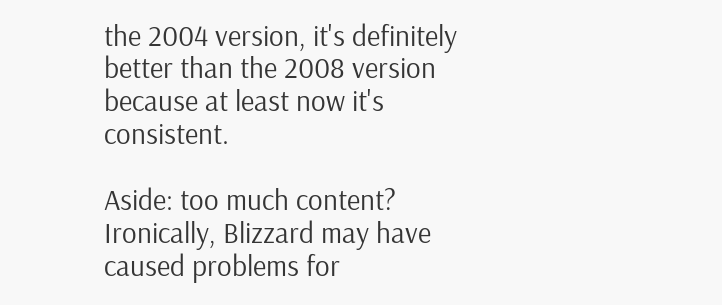the 2004 version, it's definitely better than the 2008 version because at least now it's consistent.

Aside: too much content?
Ironically, Blizzard may have caused problems for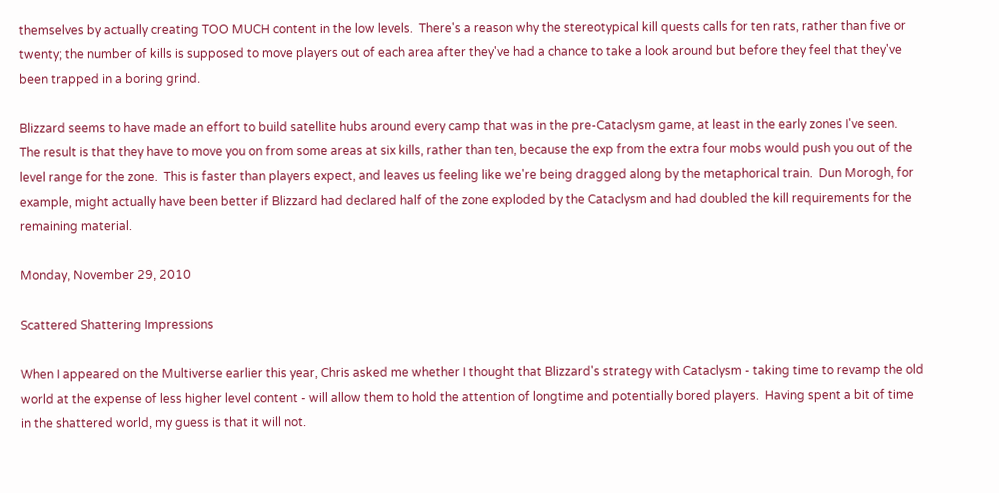themselves by actually creating TOO MUCH content in the low levels.  There's a reason why the stereotypical kill quests calls for ten rats, rather than five or twenty; the number of kills is supposed to move players out of each area after they've had a chance to take a look around but before they feel that they've been trapped in a boring grind.

Blizzard seems to have made an effort to build satellite hubs around every camp that was in the pre-Cataclysm game, at least in the early zones I've seen.  The result is that they have to move you on from some areas at six kills, rather than ten, because the exp from the extra four mobs would push you out of the level range for the zone.  This is faster than players expect, and leaves us feeling like we're being dragged along by the metaphorical train.  Dun Morogh, for example, might actually have been better if Blizzard had declared half of the zone exploded by the Cataclysm and had doubled the kill requirements for the remaining material.

Monday, November 29, 2010

Scattered Shattering Impressions

When I appeared on the Multiverse earlier this year, Chris asked me whether I thought that Blizzard's strategy with Cataclysm - taking time to revamp the old world at the expense of less higher level content - will allow them to hold the attention of longtime and potentially bored players.  Having spent a bit of time in the shattered world, my guess is that it will not.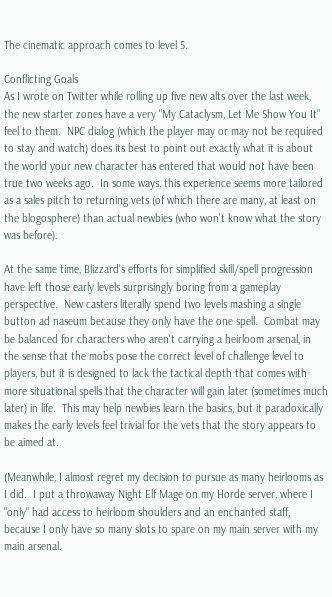The cinematic approach comes to level 5.

Conflicting Goals
As I wrote on Twitter while rolling up five new alts over the last week, the new starter zones have a very "My Cataclysm, Let Me Show You It" feel to them.  NPC dialog (which the player may or may not be required to stay and watch) does its best to point out exactly what it is about the world your new character has entered that would not have been true two weeks ago.  In some ways, this experience seems more tailored as a sales pitch to returning vets (of which there are many, at least on the blogosphere) than actual newbies (who won't know what the story was before).

At the same time, Blizzard's efforts for simplified skill/spell progression have left those early levels surprisingly boring from a gameplay perspective.  New casters literally spend two levels mashing a single button ad naseum because they only have the one spell.  Combat may be balanced for characters who aren't carrying a heirloom arsenal, in the sense that the mobs pose the correct level of challenge level to players, but it is designed to lack the tactical depth that comes with more situational spells that the character will gain later (sometimes much later) in life.  This may help newbies learn the basics, but it paradoxically makes the early levels feel trivial for the vets that the story appears to be aimed at.

(Meanwhile, I almost regret my decision to pursue as many heirlooms as I did.  I put a throwaway Night Elf Mage on my Horde server, where I "only" had access to heirloom shoulders and an enchanted staff, because I only have so many slots to spare on my main server with my main arsenal.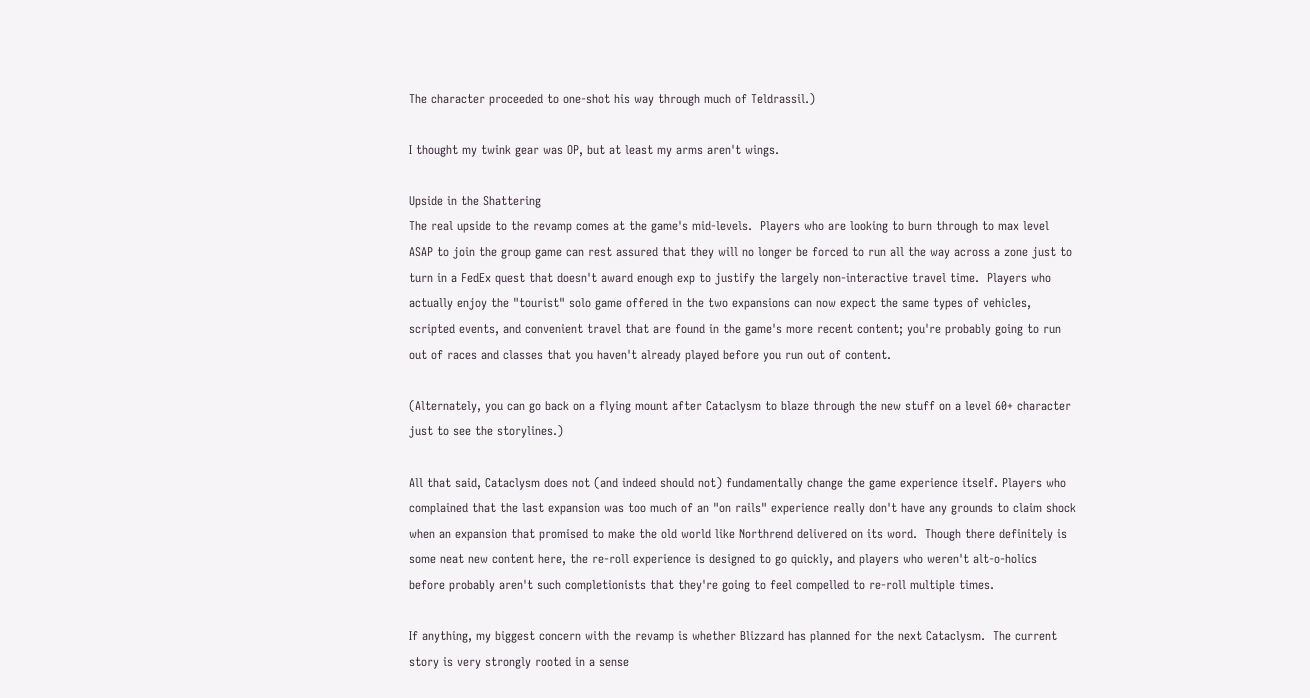The character proceeded to one-shot his way through much of Teldrassil.)

I thought my twink gear was OP, but at least my arms aren't wings.

Upside in the Shattering
The real upside to the revamp comes at the game's mid-levels.  Players who are looking to burn through to max level ASAP to join the group game can rest assured that they will no longer be forced to run all the way across a zone just to turn in a FedEx quest that doesn't award enough exp to justify the largely non-interactive travel time.  Players who actually enjoy the "tourist" solo game offered in the two expansions can now expect the same types of vehicles, scripted events, and convenient travel that are found in the game's more recent content; you're probably going to run out of races and classes that you haven't already played before you run out of content.

(Alternately, you can go back on a flying mount after Cataclysm to blaze through the new stuff on a level 60+ character just to see the storylines.)

All that said, Cataclysm does not (and indeed should not) fundamentally change the game experience itself. Players who complained that the last expansion was too much of an "on rails" experience really don't have any grounds to claim shock when an expansion that promised to make the old world like Northrend delivered on its word.  Though there definitely is some neat new content here, the re-roll experience is designed to go quickly, and players who weren't alt-o-holics before probably aren't such completionists that they're going to feel compelled to re-roll multiple times.

If anything, my biggest concern with the revamp is whether Blizzard has planned for the next Cataclysm.  The current story is very strongly rooted in a sense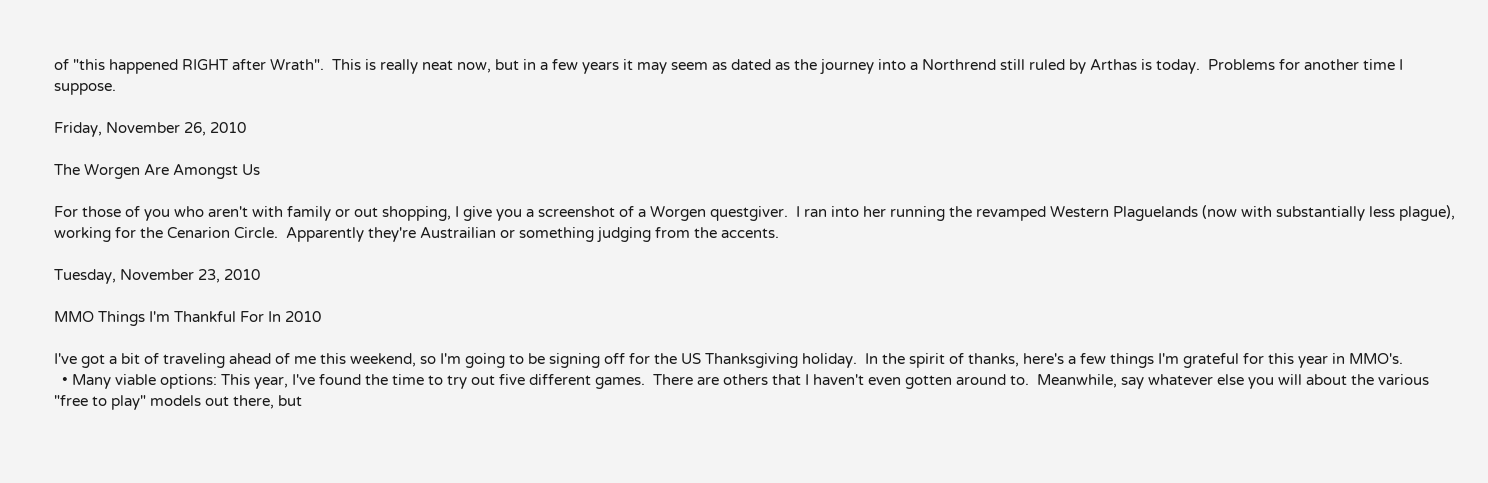of "this happened RIGHT after Wrath".  This is really neat now, but in a few years it may seem as dated as the journey into a Northrend still ruled by Arthas is today.  Problems for another time I suppose.

Friday, November 26, 2010

The Worgen Are Amongst Us

For those of you who aren't with family or out shopping, I give you a screenshot of a Worgen questgiver.  I ran into her running the revamped Western Plaguelands (now with substantially less plague), working for the Cenarion Circle.  Apparently they're Austrailian or something judging from the accents.

Tuesday, November 23, 2010

MMO Things I'm Thankful For In 2010

I've got a bit of traveling ahead of me this weekend, so I'm going to be signing off for the US Thanksgiving holiday.  In the spirit of thanks, here's a few things I'm grateful for this year in MMO's.
  • Many viable options: This year, I've found the time to try out five different games.  There are others that I haven't even gotten around to.  Meanwhile, say whatever else you will about the various "free to play" models out there, but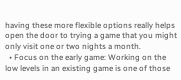having these more flexible options really helps open the door to trying a game that you might only visit one or two nights a month.
  • Focus on the early game: Working on the low levels in an existing game is one of those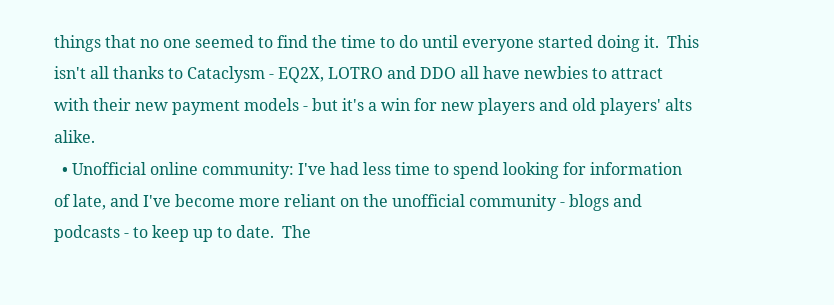things that no one seemed to find the time to do until everyone started doing it.  This isn't all thanks to Cataclysm - EQ2X, LOTRO and DDO all have newbies to attract with their new payment models - but it's a win for new players and old players' alts alike.
  • Unofficial online community: I've had less time to spend looking for information of late, and I've become more reliant on the unofficial community - blogs and podcasts - to keep up to date.  The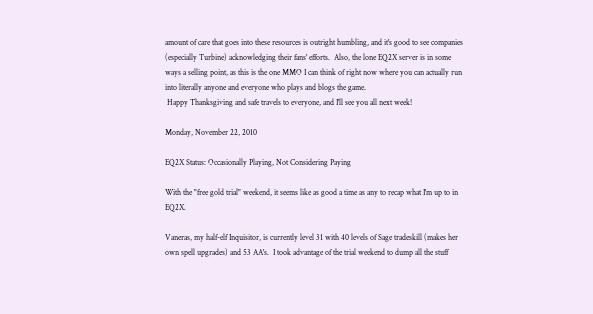amount of care that goes into these resources is outright humbling, and it's good to see companies (especially Turbine) acknowledging their fans' efforts.  Also, the lone EQ2X server is in some ways a selling point, as this is the one MMO I can think of right now where you can actually run into literally anyone and everyone who plays and blogs the game.
 Happy Thanksgiving and safe travels to everyone, and I'll see you all next week!

Monday, November 22, 2010

EQ2X Status: Occasionally Playing, Not Considering Paying

With the "free gold trial" weekend, it seems like as good a time as any to recap what I'm up to in EQ2X.

Vaneras, my half-elf Inquisitor, is currently level 31 with 40 levels of Sage tradeskill (makes her own spell upgrades) and 53 AA's.  I took advantage of the trial weekend to dump all the stuff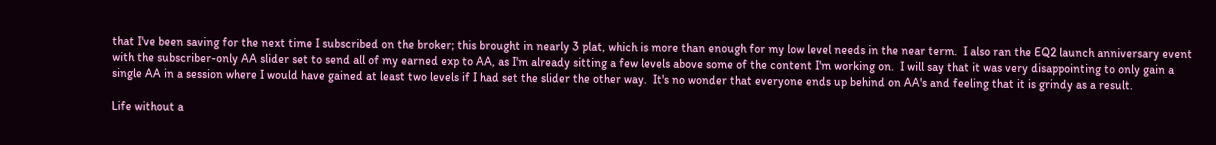that I've been saving for the next time I subscribed on the broker; this brought in nearly 3 plat, which is more than enough for my low level needs in the near term.  I also ran the EQ2 launch anniversary event with the subscriber-only AA slider set to send all of my earned exp to AA, as I'm already sitting a few levels above some of the content I'm working on.  I will say that it was very disappointing to only gain a single AA in a session where I would have gained at least two levels if I had set the slider the other way.  It's no wonder that everyone ends up behind on AA's and feeling that it is grindy as a result.

Life without a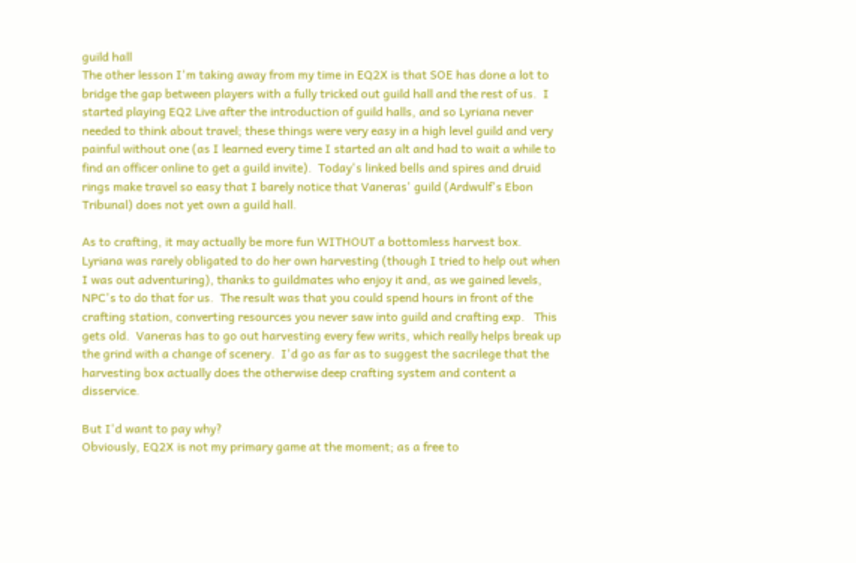guild hall
The other lesson I'm taking away from my time in EQ2X is that SOE has done a lot to bridge the gap between players with a fully tricked out guild hall and the rest of us.  I started playing EQ2 Live after the introduction of guild halls, and so Lyriana never needed to think about travel; these things were very easy in a high level guild and very painful without one (as I learned every time I started an alt and had to wait a while to find an officer online to get a guild invite).  Today's linked bells and spires and druid rings make travel so easy that I barely notice that Vaneras' guild (Ardwulf's Ebon Tribunal) does not yet own a guild hall.

As to crafting, it may actually be more fun WITHOUT a bottomless harvest box.  Lyriana was rarely obligated to do her own harvesting (though I tried to help out when I was out adventuring), thanks to guildmates who enjoy it and, as we gained levels, NPC's to do that for us.  The result was that you could spend hours in front of the crafting station, converting resources you never saw into guild and crafting exp.   This gets old.  Vaneras has to go out harvesting every few writs, which really helps break up the grind with a change of scenery.  I'd go as far as to suggest the sacrilege that the harvesting box actually does the otherwise deep crafting system and content a disservice.

But I'd want to pay why?
Obviously, EQ2X is not my primary game at the moment; as a free to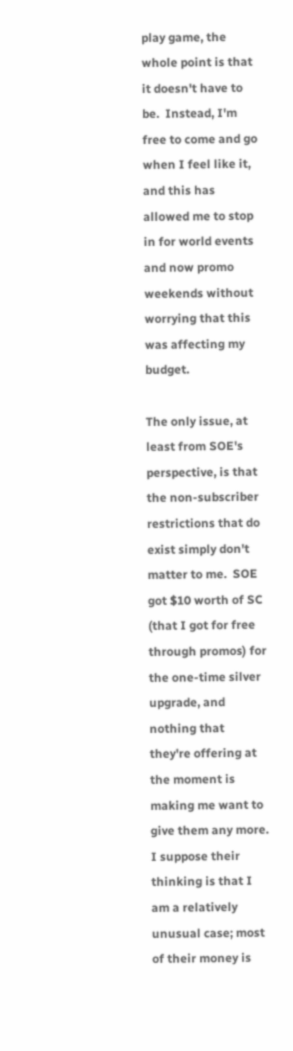play game, the whole point is that it doesn't have to be.  Instead, I'm free to come and go when I feel like it, and this has allowed me to stop in for world events and now promo weekends without worrying that this was affecting my budget.

The only issue, at least from SOE's perspective, is that the non-subscriber restrictions that do exist simply don't matter to me.  SOE got $10 worth of SC (that I got for free through promos) for the one-time silver upgrade, and nothing that they're offering at the moment is making me want to give them any more.  I suppose their thinking is that I am a relatively unusual case; most of their money is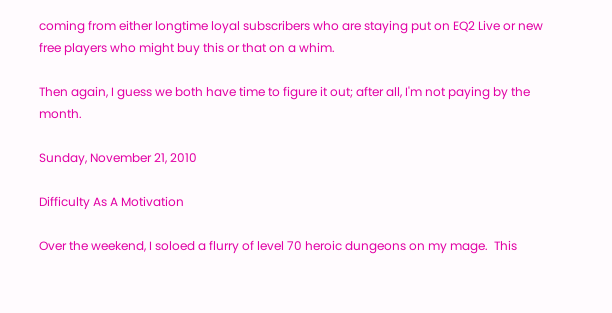coming from either longtime loyal subscribers who are staying put on EQ2 Live or new free players who might buy this or that on a whim.

Then again, I guess we both have time to figure it out; after all, I'm not paying by the month.

Sunday, November 21, 2010

Difficulty As A Motivation

Over the weekend, I soloed a flurry of level 70 heroic dungeons on my mage.  This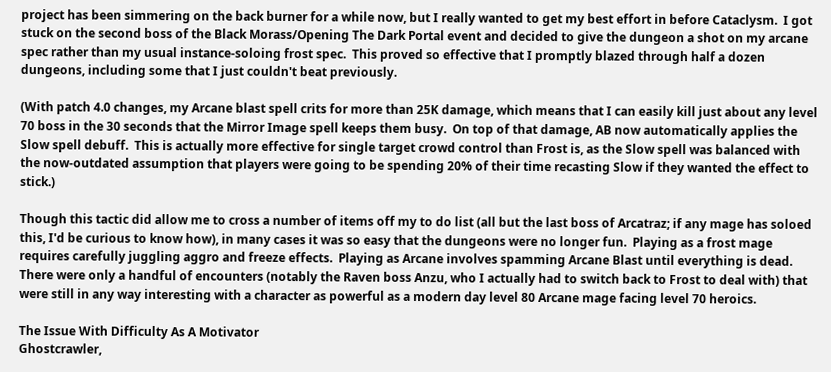project has been simmering on the back burner for a while now, but I really wanted to get my best effort in before Cataclysm.  I got stuck on the second boss of the Black Morass/Opening The Dark Portal event and decided to give the dungeon a shot on my arcane spec rather than my usual instance-soloing frost spec.  This proved so effective that I promptly blazed through half a dozen dungeons, including some that I just couldn't beat previously.

(With patch 4.0 changes, my Arcane blast spell crits for more than 25K damage, which means that I can easily kill just about any level 70 boss in the 30 seconds that the Mirror Image spell keeps them busy.  On top of that damage, AB now automatically applies the Slow spell debuff.  This is actually more effective for single target crowd control than Frost is, as the Slow spell was balanced with the now-outdated assumption that players were going to be spending 20% of their time recasting Slow if they wanted the effect to stick.)

Though this tactic did allow me to cross a number of items off my to do list (all but the last boss of Arcatraz; if any mage has soloed this, I'd be curious to know how), in many cases it was so easy that the dungeons were no longer fun.  Playing as a frost mage requires carefully juggling aggro and freeze effects.  Playing as Arcane involves spamming Arcane Blast until everything is dead.  There were only a handful of encounters (notably the Raven boss Anzu, who I actually had to switch back to Frost to deal with) that were still in any way interesting with a character as powerful as a modern day level 80 Arcane mage facing level 70 heroics.

The Issue With Difficulty As A Motivator
Ghostcrawler,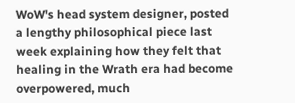WoW's head system designer, posted a lengthy philosophical piece last week explaining how they felt that healing in the Wrath era had become overpowered, much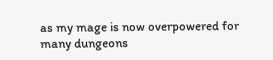as my mage is now overpowered for many dungeons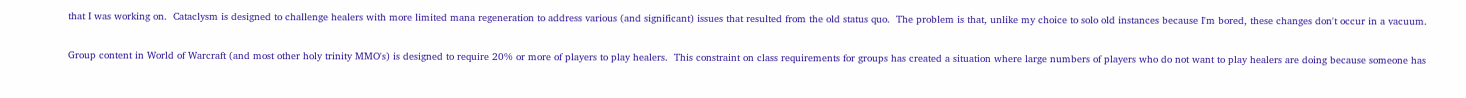that I was working on.  Cataclysm is designed to challenge healers with more limited mana regeneration to address various (and significant) issues that resulted from the old status quo.  The problem is that, unlike my choice to solo old instances because I'm bored, these changes don't occur in a vacuum.

Group content in World of Warcraft (and most other holy trinity MMO's) is designed to require 20% or more of players to play healers.  This constraint on class requirements for groups has created a situation where large numbers of players who do not want to play healers are doing because someone has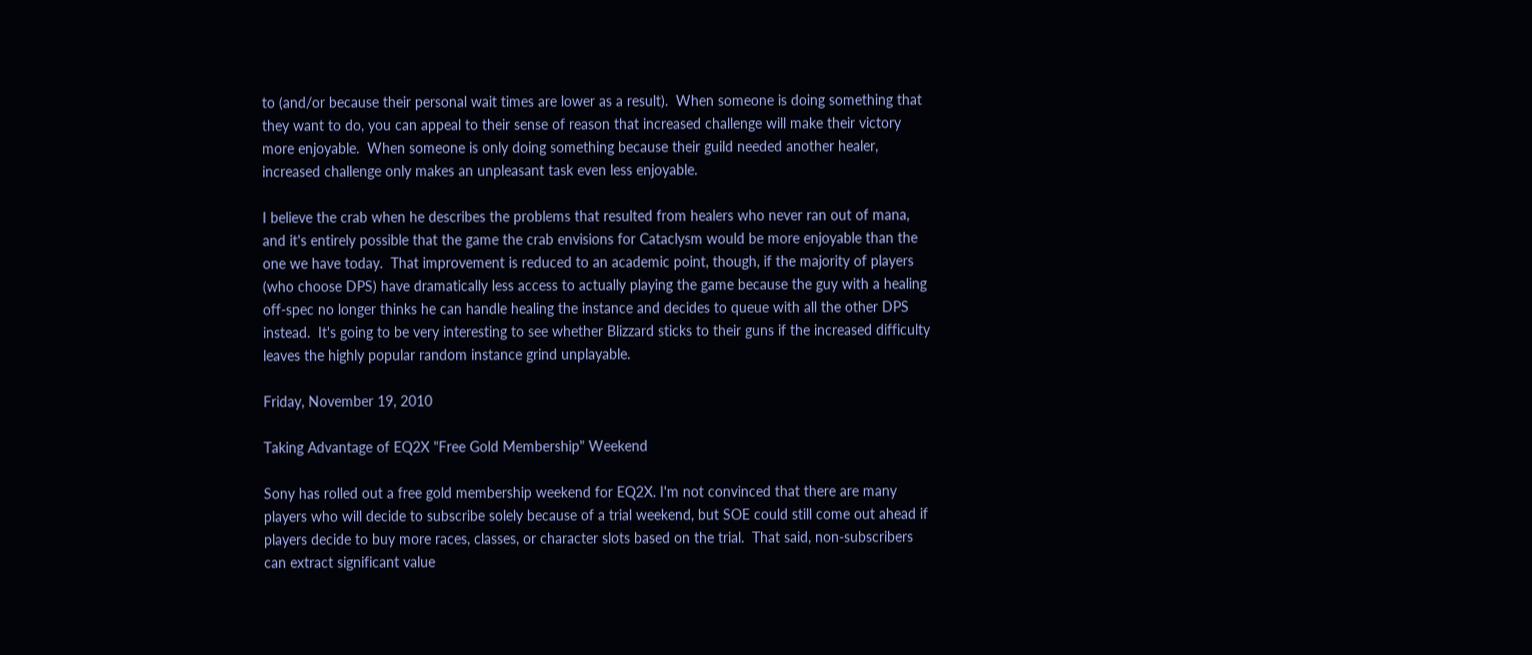to (and/or because their personal wait times are lower as a result).  When someone is doing something that they want to do, you can appeal to their sense of reason that increased challenge will make their victory more enjoyable.  When someone is only doing something because their guild needed another healer, increased challenge only makes an unpleasant task even less enjoyable.

I believe the crab when he describes the problems that resulted from healers who never ran out of mana, and it's entirely possible that the game the crab envisions for Cataclysm would be more enjoyable than the one we have today.  That improvement is reduced to an academic point, though, if the majority of players (who choose DPS) have dramatically less access to actually playing the game because the guy with a healing off-spec no longer thinks he can handle healing the instance and decides to queue with all the other DPS instead.  It's going to be very interesting to see whether Blizzard sticks to their guns if the increased difficulty leaves the highly popular random instance grind unplayable.

Friday, November 19, 2010

Taking Advantage of EQ2X "Free Gold Membership" Weekend

Sony has rolled out a free gold membership weekend for EQ2X. I'm not convinced that there are many players who will decide to subscribe solely because of a trial weekend, but SOE could still come out ahead if players decide to buy more races, classes, or character slots based on the trial.  That said, non-subscribers can extract significant value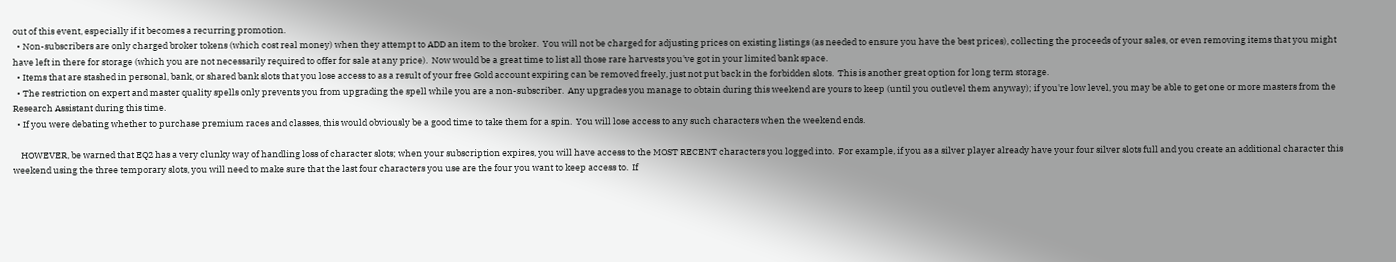out of this event, especially if it becomes a recurring promotion.
  • Non-subscribers are only charged broker tokens (which cost real money) when they attempt to ADD an item to the broker.  You will not be charged for adjusting prices on existing listings (as needed to ensure you have the best prices), collecting the proceeds of your sales, or even removing items that you might have left in there for storage (which you are not necessarily required to offer for sale at any price).  Now would be a great time to list all those rare harvests you've got in your limited bank space.
  • Items that are stashed in personal, bank, or shared bank slots that you lose access to as a result of your free Gold account expiring can be removed freely, just not put back in the forbidden slots.  This is another great option for long term storage.
  • The restriction on expert and master quality spells only prevents you from upgrading the spell while you are a non-subscriber.  Any upgrades you manage to obtain during this weekend are yours to keep (until you outlevel them anyway); if you're low level, you may be able to get one or more masters from the Research Assistant during this time.
  • If you were debating whether to purchase premium races and classes, this would obviously be a good time to take them for a spin.  You will lose access to any such characters when the weekend ends.

    HOWEVER, be warned that EQ2 has a very clunky way of handling loss of character slots; when your subscription expires, you will have access to the MOST RECENT characters you logged into.  For example, if you as a silver player already have your four silver slots full and you create an additional character this weekend using the three temporary slots, you will need to make sure that the last four characters you use are the four you want to keep access to.  If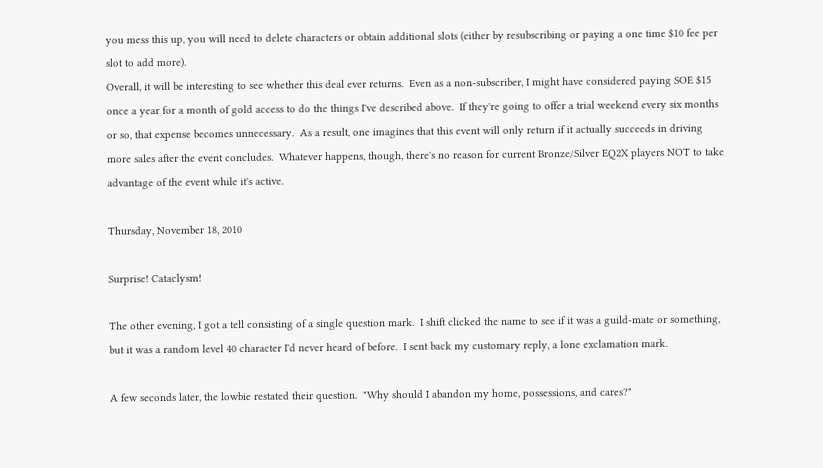you mess this up, you will need to delete characters or obtain additional slots (either by resubscribing or paying a one time $10 fee per slot to add more).
Overall, it will be interesting to see whether this deal ever returns.  Even as a non-subscriber, I might have considered paying SOE $15 once a year for a month of gold access to do the things I've described above.  If they're going to offer a trial weekend every six months or so, that expense becomes unnecessary.  As a result, one imagines that this event will only return if it actually succeeds in driving more sales after the event concludes.  Whatever happens, though, there's no reason for current Bronze/Silver EQ2X players NOT to take advantage of the event while it's active.

Thursday, November 18, 2010

Surprise! Cataclysm!

The other evening, I got a tell consisting of a single question mark.  I shift clicked the name to see if it was a guild-mate or something, but it was a random level 40 character I'd never heard of before.  I sent back my customary reply, a lone exclamation mark.

A few seconds later, the lowbie restated their question.  "Why should I abandon my home, possessions, and cares?"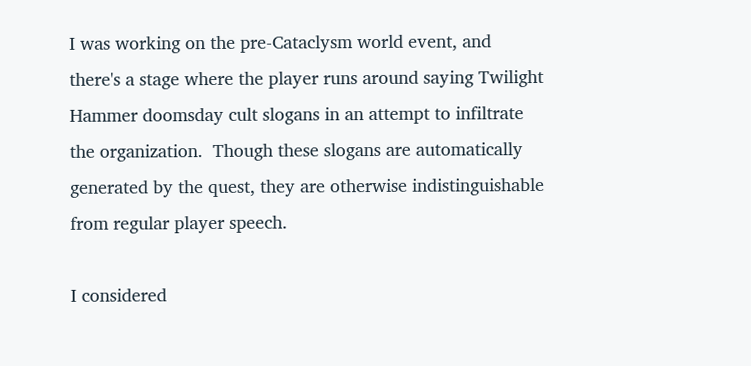I was working on the pre-Cataclysm world event, and there's a stage where the player runs around saying Twilight Hammer doomsday cult slogans in an attempt to infiltrate the organization.  Though these slogans are automatically generated by the quest, they are otherwise indistinguishable from regular player speech.

I considered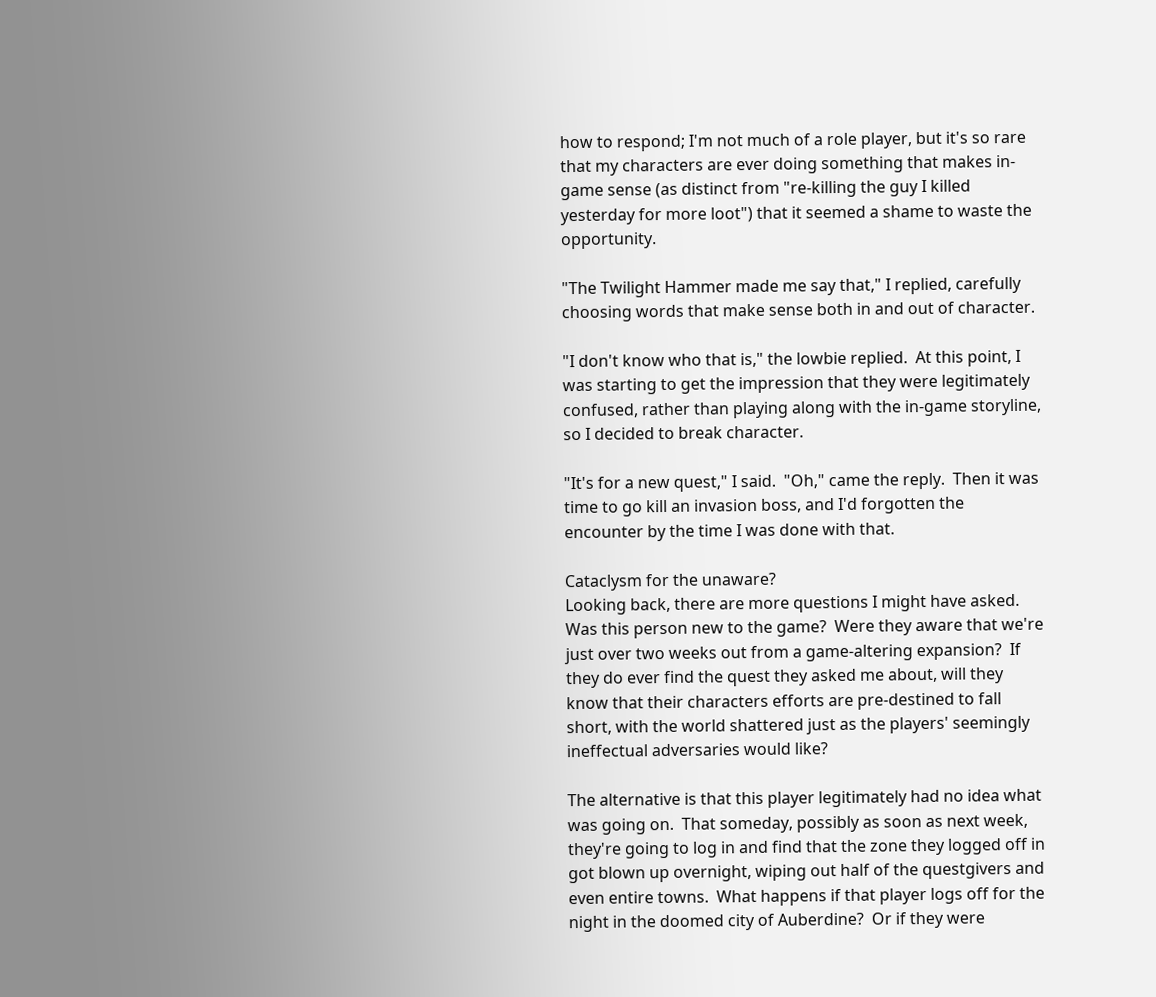how to respond; I'm not much of a role player, but it's so rare that my characters are ever doing something that makes in-game sense (as distinct from "re-killing the guy I killed yesterday for more loot") that it seemed a shame to waste the opportunity.

"The Twilight Hammer made me say that," I replied, carefully choosing words that make sense both in and out of character.

"I don't know who that is," the lowbie replied.  At this point, I was starting to get the impression that they were legitimately confused, rather than playing along with the in-game storyline, so I decided to break character.

"It's for a new quest," I said.  "Oh," came the reply.  Then it was time to go kill an invasion boss, and I'd forgotten the encounter by the time I was done with that.

Cataclysm for the unaware?
Looking back, there are more questions I might have asked.  Was this person new to the game?  Were they aware that we're just over two weeks out from a game-altering expansion?  If they do ever find the quest they asked me about, will they know that their characters efforts are pre-destined to fall short, with the world shattered just as the players' seemingly ineffectual adversaries would like?

The alternative is that this player legitimately had no idea what was going on.  That someday, possibly as soon as next week, they're going to log in and find that the zone they logged off in got blown up overnight, wiping out half of the questgivers and even entire towns.  What happens if that player logs off for the night in the doomed city of Auberdine?  Or if they were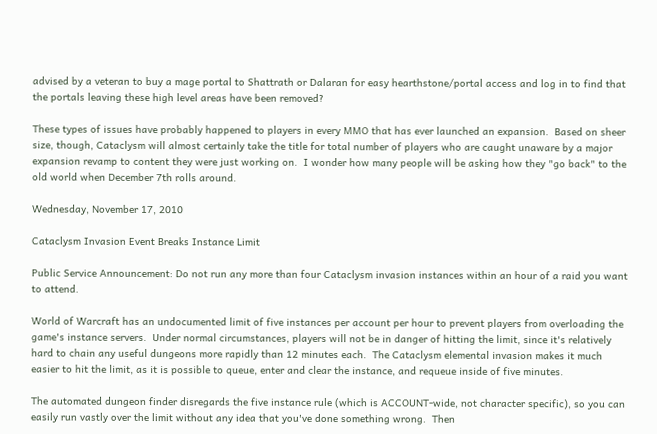advised by a veteran to buy a mage portal to Shattrath or Dalaran for easy hearthstone/portal access and log in to find that the portals leaving these high level areas have been removed?

These types of issues have probably happened to players in every MMO that has ever launched an expansion.  Based on sheer size, though, Cataclysm will almost certainly take the title for total number of players who are caught unaware by a major expansion revamp to content they were just working on.  I wonder how many people will be asking how they "go back" to the old world when December 7th rolls around.

Wednesday, November 17, 2010

Cataclysm Invasion Event Breaks Instance Limit

Public Service Announcement: Do not run any more than four Cataclysm invasion instances within an hour of a raid you want to attend.

World of Warcraft has an undocumented limit of five instances per account per hour to prevent players from overloading the game's instance servers.  Under normal circumstances, players will not be in danger of hitting the limit, since it's relatively hard to chain any useful dungeons more rapidly than 12 minutes each.  The Cataclysm elemental invasion makes it much easier to hit the limit, as it is possible to queue, enter and clear the instance, and requeue inside of five minutes.

The automated dungeon finder disregards the five instance rule (which is ACCOUNT-wide, not character specific), so you can easily run vastly over the limit without any idea that you've done something wrong.  Then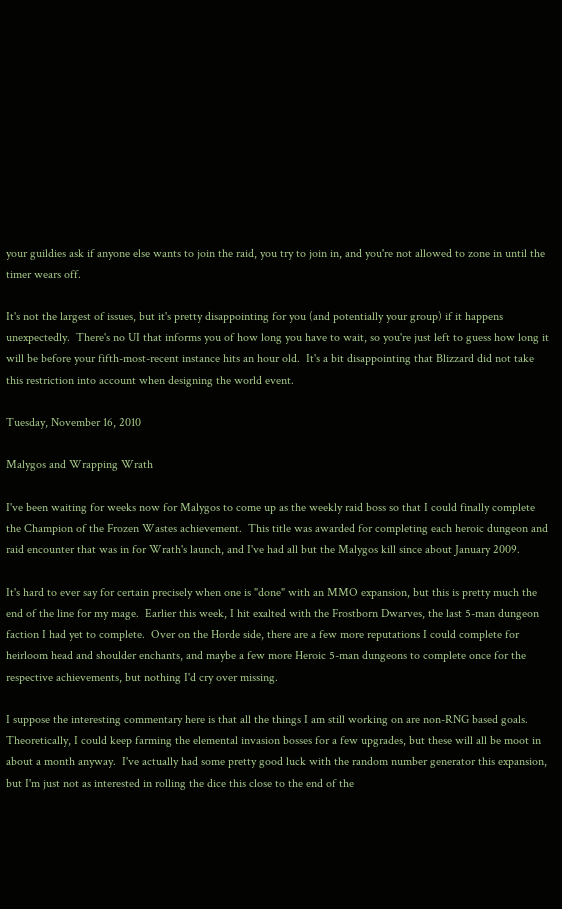your guildies ask if anyone else wants to join the raid, you try to join in, and you're not allowed to zone in until the timer wears off.

It's not the largest of issues, but it's pretty disappointing for you (and potentially your group) if it happens unexpectedly.  There's no UI that informs you of how long you have to wait, so you're just left to guess how long it will be before your fifth-most-recent instance hits an hour old.  It's a bit disappointing that Blizzard did not take this restriction into account when designing the world event.

Tuesday, November 16, 2010

Malygos and Wrapping Wrath

I've been waiting for weeks now for Malygos to come up as the weekly raid boss so that I could finally complete the Champion of the Frozen Wastes achievement.  This title was awarded for completing each heroic dungeon and raid encounter that was in for Wrath's launch, and I've had all but the Malygos kill since about January 2009.

It's hard to ever say for certain precisely when one is "done" with an MMO expansion, but this is pretty much the end of the line for my mage.  Earlier this week, I hit exalted with the Frostborn Dwarves, the last 5-man dungeon faction I had yet to complete.  Over on the Horde side, there are a few more reputations I could complete for heirloom head and shoulder enchants, and maybe a few more Heroic 5-man dungeons to complete once for the respective achievements, but nothing I'd cry over missing.

I suppose the interesting commentary here is that all the things I am still working on are non-RNG based goals.  Theoretically, I could keep farming the elemental invasion bosses for a few upgrades, but these will all be moot in about a month anyway.  I've actually had some pretty good luck with the random number generator this expansion, but I'm just not as interested in rolling the dice this close to the end of the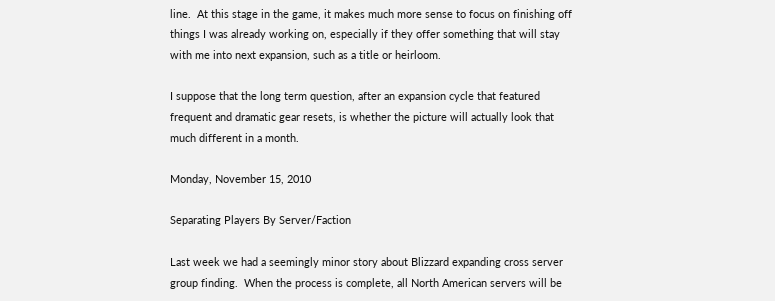line.  At this stage in the game, it makes much more sense to focus on finishing off things I was already working on, especially if they offer something that will stay with me into next expansion, such as a title or heirloom.

I suppose that the long term question, after an expansion cycle that featured frequent and dramatic gear resets, is whether the picture will actually look that much different in a month.

Monday, November 15, 2010

Separating Players By Server/Faction

Last week we had a seemingly minor story about Blizzard expanding cross server group finding.  When the process is complete, all North American servers will be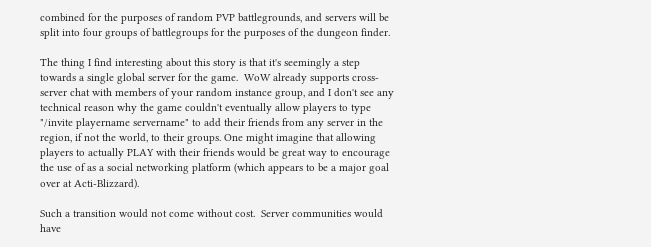combined for the purposes of random PVP battlegrounds, and servers will be split into four groups of battlegroups for the purposes of the dungeon finder.

The thing I find interesting about this story is that it's seemingly a step towards a single global server for the game.  WoW already supports cross-server chat with members of your random instance group, and I don't see any technical reason why the game couldn't eventually allow players to type "/invite playername servername" to add their friends from any server in the region, if not the world, to their groups. One might imagine that allowing players to actually PLAY with their friends would be great way to encourage the use of as a social networking platform (which appears to be a major goal over at Acti-Blizzard).

Such a transition would not come without cost.  Server communities would have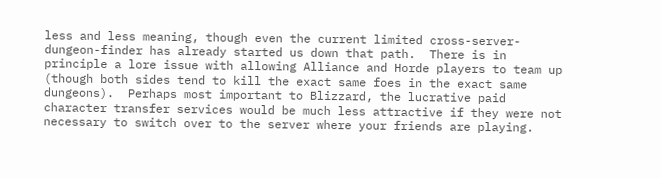less and less meaning, though even the current limited cross-server-dungeon-finder has already started us down that path.  There is in principle a lore issue with allowing Alliance and Horde players to team up (though both sides tend to kill the exact same foes in the exact same dungeons).  Perhaps most important to Blizzard, the lucrative paid character transfer services would be much less attractive if they were not necessary to switch over to the server where your friends are playing.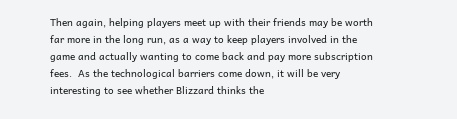Then again, helping players meet up with their friends may be worth far more in the long run, as a way to keep players involved in the game and actually wanting to come back and pay more subscription fees.  As the technological barriers come down, it will be very interesting to see whether Blizzard thinks the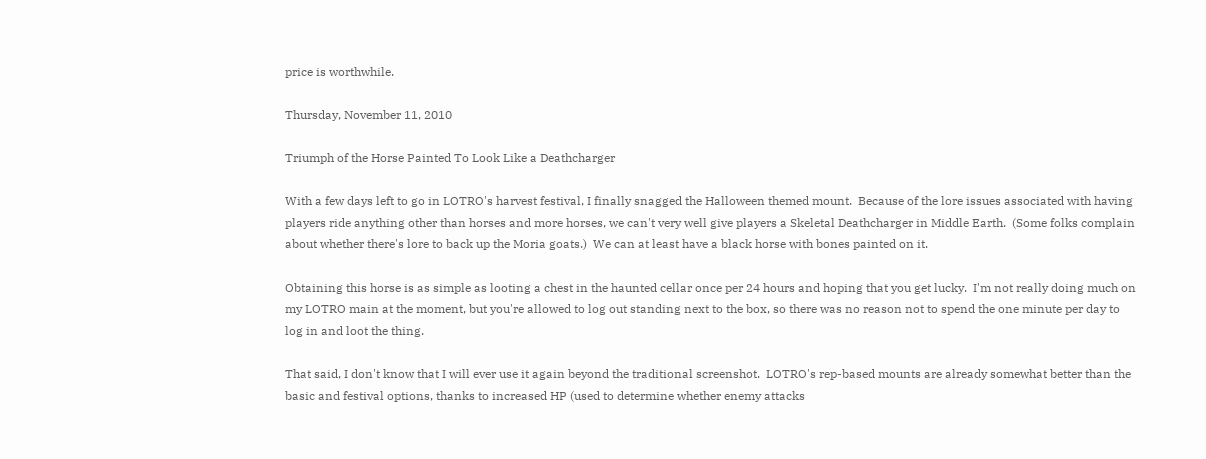price is worthwhile.

Thursday, November 11, 2010

Triumph of the Horse Painted To Look Like a Deathcharger

With a few days left to go in LOTRO's harvest festival, I finally snagged the Halloween themed mount.  Because of the lore issues associated with having players ride anything other than horses and more horses, we can't very well give players a Skeletal Deathcharger in Middle Earth.  (Some folks complain about whether there's lore to back up the Moria goats.)  We can at least have a black horse with bones painted on it.

Obtaining this horse is as simple as looting a chest in the haunted cellar once per 24 hours and hoping that you get lucky.  I'm not really doing much on my LOTRO main at the moment, but you're allowed to log out standing next to the box, so there was no reason not to spend the one minute per day to log in and loot the thing.

That said, I don't know that I will ever use it again beyond the traditional screenshot.  LOTRO's rep-based mounts are already somewhat better than the basic and festival options, thanks to increased HP (used to determine whether enemy attacks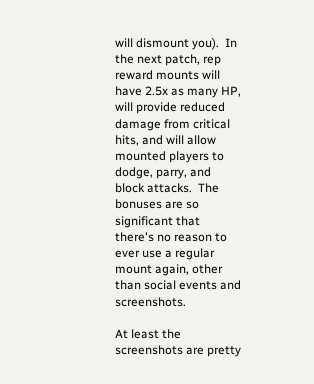will dismount you).  In the next patch, rep reward mounts will have 2.5x as many HP, will provide reduced damage from critical hits, and will allow mounted players to dodge, parry, and block attacks.  The bonuses are so significant that there's no reason to ever use a regular mount again, other than social events and screenshots.

At least the screenshots are pretty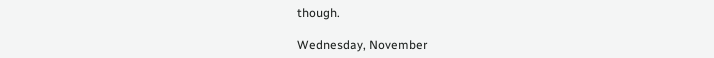though.

Wednesday, November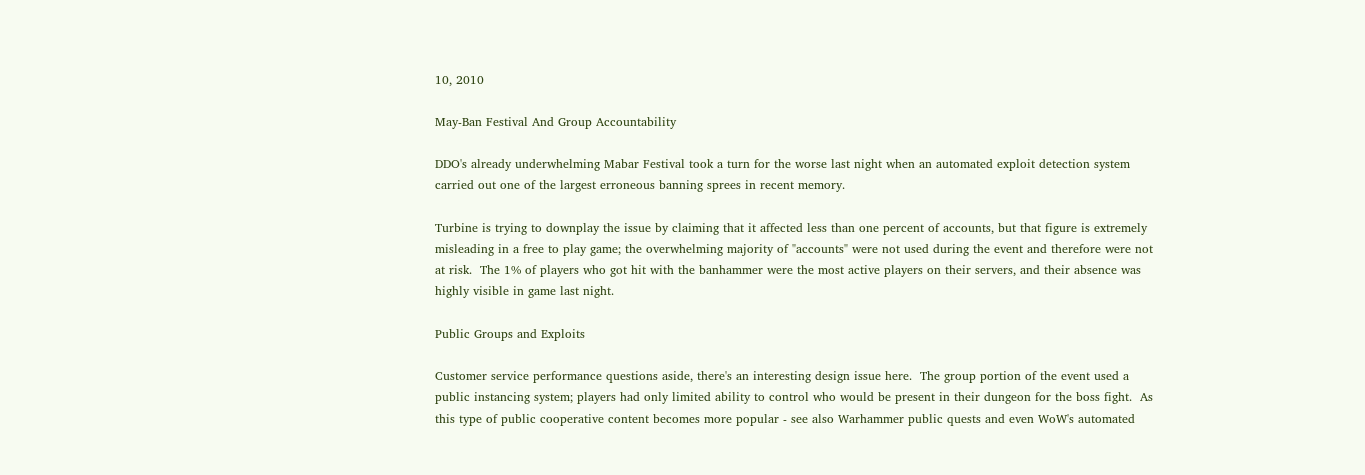10, 2010

May-Ban Festival And Group Accountability

DDO's already underwhelming Mabar Festival took a turn for the worse last night when an automated exploit detection system carried out one of the largest erroneous banning sprees in recent memory.

Turbine is trying to downplay the issue by claiming that it affected less than one percent of accounts, but that figure is extremely misleading in a free to play game; the overwhelming majority of "accounts" were not used during the event and therefore were not at risk.  The 1% of players who got hit with the banhammer were the most active players on their servers, and their absence was highly visible in game last night.

Public Groups and Exploits

Customer service performance questions aside, there's an interesting design issue here.  The group portion of the event used a public instancing system; players had only limited ability to control who would be present in their dungeon for the boss fight.  As this type of public cooperative content becomes more popular - see also Warhammer public quests and even WoW's automated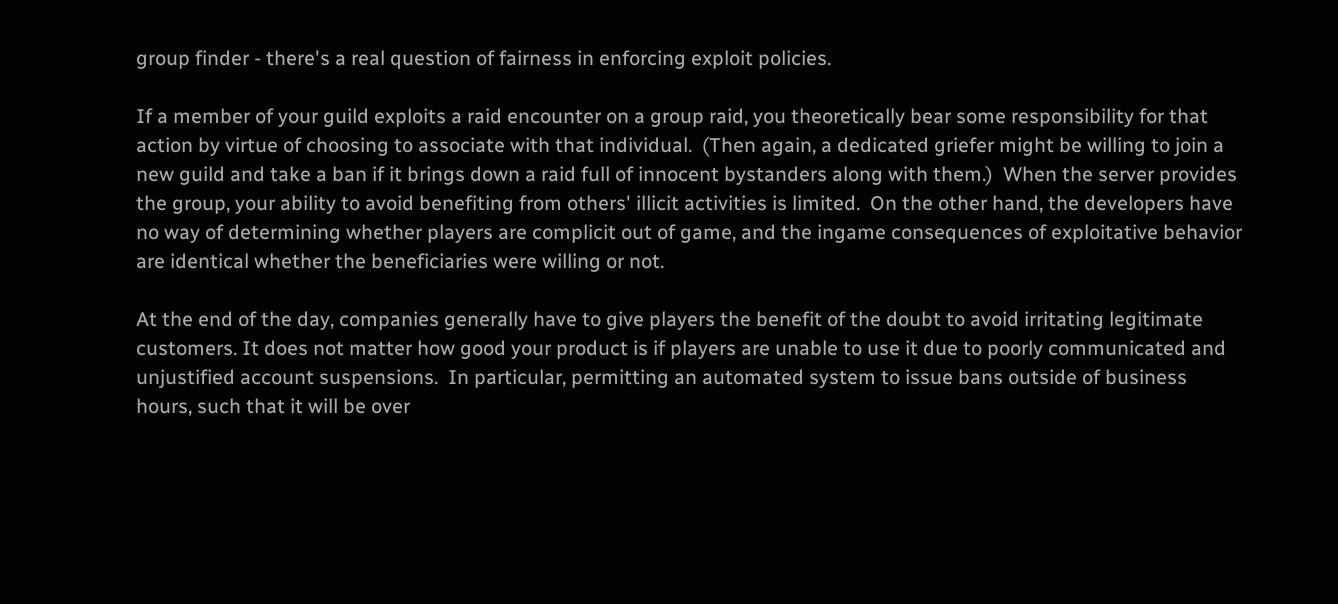group finder - there's a real question of fairness in enforcing exploit policies.

If a member of your guild exploits a raid encounter on a group raid, you theoretically bear some responsibility for that action by virtue of choosing to associate with that individual.  (Then again, a dedicated griefer might be willing to join a new guild and take a ban if it brings down a raid full of innocent bystanders along with them.)  When the server provides the group, your ability to avoid benefiting from others' illicit activities is limited.  On the other hand, the developers have no way of determining whether players are complicit out of game, and the ingame consequences of exploitative behavior are identical whether the beneficiaries were willing or not.

At the end of the day, companies generally have to give players the benefit of the doubt to avoid irritating legitimate customers. It does not matter how good your product is if players are unable to use it due to poorly communicated and unjustified account suspensions.  In particular, permitting an automated system to issue bans outside of business hours, such that it will be over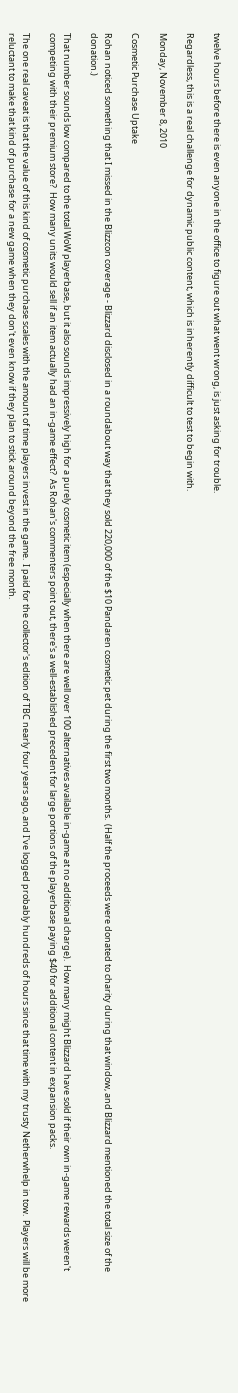twelve hours before there is even anyone in the office to figure out what went wrong, is just asking for trouble.

Regardless, this is a real challenge for dynamic public content, which is inherently difficult to test to begin with.

Monday, November 8, 2010

Cosmetic Purchase Uptake

Rohan noticed something that I missed in the Blizzcon coverage - Blizzard disclosed in a roundabout way that they sold 220,000 of the $10 Pandaren cosmetic pet during the first two months.  (Half the proceeds were donated to charity during that window, and Blizzard mentioned the total size of the donation.)

That number sounds low compared to the total WoW playerbase, but it also sounds impressively high for a purely cosmetic item (especially when there are well over 100 alternatives available in-game at no additional charge).  How many might Blizzard have sold if their own in-game rewards weren't competing with their premium store?  How many units would sell if an item actually had an in-game effect?  As Rohan's commenters point out, there's a well-established precedent for large portions of the playerbase paying $40 for additional content in expansion packs.

The one real caveat is that the value of this kind of cosmetic purchase scales with the amount of time players invest in the game.  I paid for the collector's edition of TBC nearly four years ago, and I've logged probably hundreds of hours since that time with my trusty Netherwhelp in tow.  Players will be more reluctant to make that kind of purchase for a new game when they don't even know if they plan to stick around beyond the free month.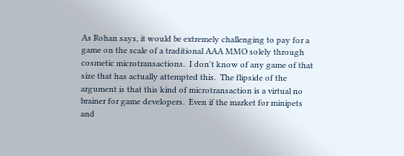As Rohan says, it would be extremely challenging to pay for a game on the scale of a traditional AAA MMO solely through cosmetic microtransactions.  I don't know of any game of that size that has actually attempted this.  The flipside of the argument is that this kind of microtransaction is a virtual no brainer for game developers.  Even if the market for minipets and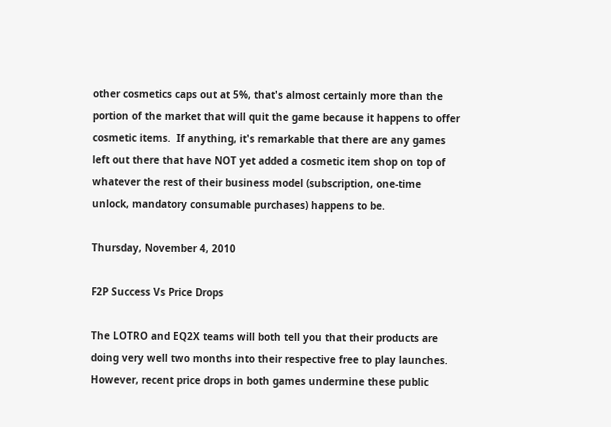other cosmetics caps out at 5%, that's almost certainly more than the portion of the market that will quit the game because it happens to offer cosmetic items.  If anything, it's remarkable that there are any games left out there that have NOT yet added a cosmetic item shop on top of whatever the rest of their business model (subscription, one-time unlock, mandatory consumable purchases) happens to be.

Thursday, November 4, 2010

F2P Success Vs Price Drops

The LOTRO and EQ2X teams will both tell you that their products are doing very well two months into their respective free to play launches.  However, recent price drops in both games undermine these public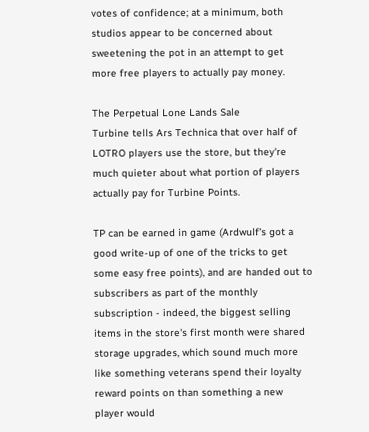votes of confidence; at a minimum, both studios appear to be concerned about sweetening the pot in an attempt to get more free players to actually pay money.

The Perpetual Lone Lands Sale
Turbine tells Ars Technica that over half of LOTRO players use the store, but they're much quieter about what portion of players actually pay for Turbine Points.

TP can be earned in game (Ardwulf's got a good write-up of one of the tricks to get some easy free points), and are handed out to subscribers as part of the monthly subscription - indeed, the biggest selling items in the store's first month were shared storage upgrades, which sound much more like something veterans spend their loyalty reward points on than something a new player would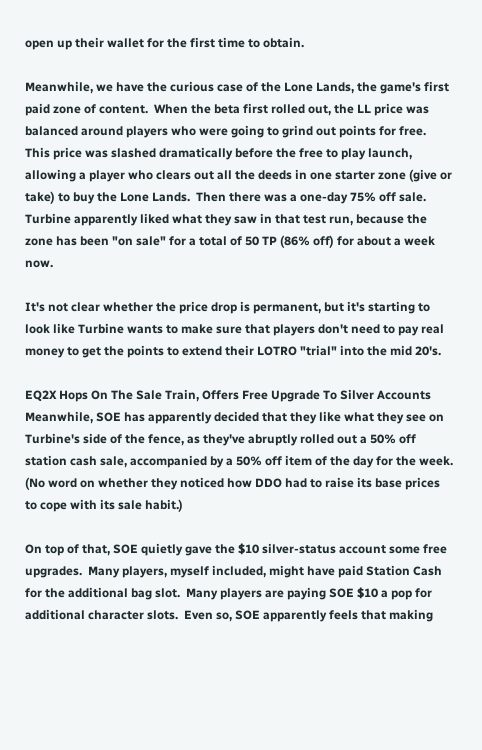open up their wallet for the first time to obtain.

Meanwhile, we have the curious case of the Lone Lands, the game's first paid zone of content.  When the beta first rolled out, the LL price was balanced around players who were going to grind out points for free.  This price was slashed dramatically before the free to play launch, allowing a player who clears out all the deeds in one starter zone (give or take) to buy the Lone Lands.  Then there was a one-day 75% off sale. Turbine apparently liked what they saw in that test run, because the zone has been "on sale" for a total of 50 TP (86% off) for about a week now.

It's not clear whether the price drop is permanent, but it's starting to look like Turbine wants to make sure that players don't need to pay real money to get the points to extend their LOTRO "trial" into the mid 20's.

EQ2X Hops On The Sale Train, Offers Free Upgrade To Silver Accounts
Meanwhile, SOE has apparently decided that they like what they see on Turbine's side of the fence, as they've abruptly rolled out a 50% off station cash sale, accompanied by a 50% off item of the day for the week.  (No word on whether they noticed how DDO had to raise its base prices to cope with its sale habit.)

On top of that, SOE quietly gave the $10 silver-status account some free upgrades.  Many players, myself included, might have paid Station Cash for the additional bag slot.  Many players are paying SOE $10 a pop for additional character slots.  Even so, SOE apparently feels that making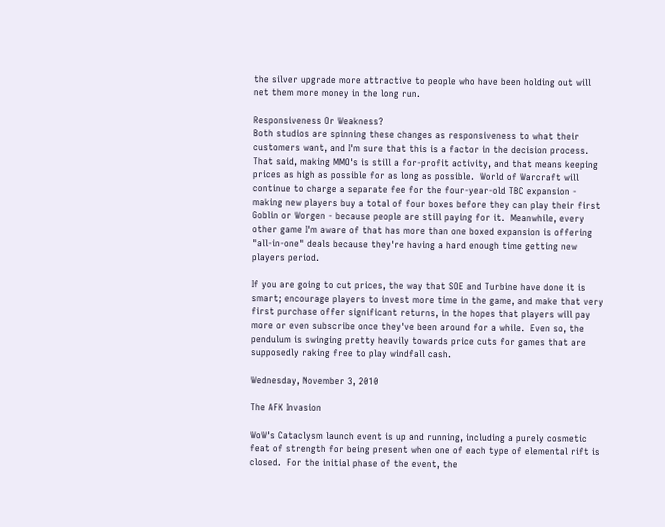the silver upgrade more attractive to people who have been holding out will net them more money in the long run.

Responsiveness Or Weakness?
Both studios are spinning these changes as responsiveness to what their customers want, and I'm sure that this is a factor in the decision process.  That said, making MMO's is still a for-profit activity, and that means keeping prices as high as possible for as long as possible.  World of Warcraft will continue to charge a separate fee for the four-year-old TBC expansion - making new players buy a total of four boxes before they can play their first Goblin or Worgen - because people are still paying for it.  Meanwhile, every other game I'm aware of that has more than one boxed expansion is offering "all-in-one" deals because they're having a hard enough time getting new players period.

If you are going to cut prices, the way that SOE and Turbine have done it is smart; encourage players to invest more time in the game, and make that very first purchase offer significant returns, in the hopes that players will pay more or even subscribe once they've been around for a while.  Even so, the pendulum is swinging pretty heavily towards price cuts for games that are supposedly raking free to play windfall cash.

Wednesday, November 3, 2010

The AFK Invasion

WoW's Cataclysm launch event is up and running, including a purely cosmetic feat of strength for being present when one of each type of elemental rift is closed.  For the initial phase of the event, the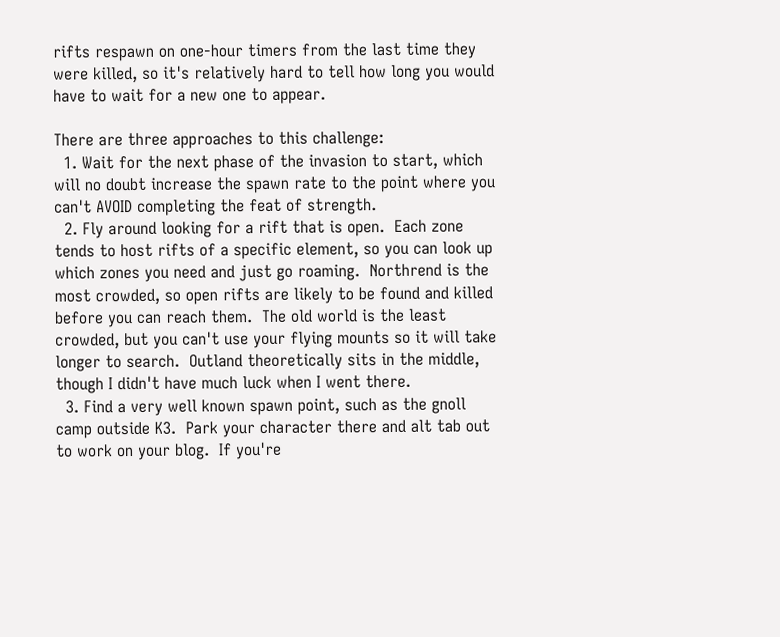rifts respawn on one-hour timers from the last time they were killed, so it's relatively hard to tell how long you would have to wait for a new one to appear.

There are three approaches to this challenge:
  1. Wait for the next phase of the invasion to start, which will no doubt increase the spawn rate to the point where you can't AVOID completing the feat of strength.
  2. Fly around looking for a rift that is open.  Each zone tends to host rifts of a specific element, so you can look up which zones you need and just go roaming.  Northrend is the most crowded, so open rifts are likely to be found and killed before you can reach them.  The old world is the least crowded, but you can't use your flying mounts so it will take longer to search.  Outland theoretically sits in the middle, though I didn't have much luck when I went there.
  3. Find a very well known spawn point, such as the gnoll camp outside K3.  Park your character there and alt tab out to work on your blog.  If you're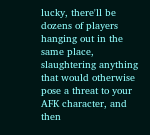lucky, there'll be dozens of players hanging out in the same place, slaughtering anything that would otherwise pose a threat to your AFK character, and then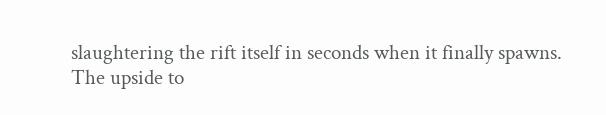slaughtering the rift itself in seconds when it finally spawns.
The upside to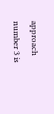approach number 3 is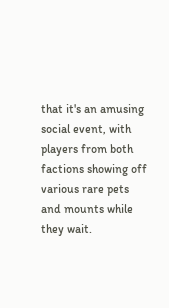that it's an amusing social event, with players from both factions showing off various rare pets and mounts while they wait.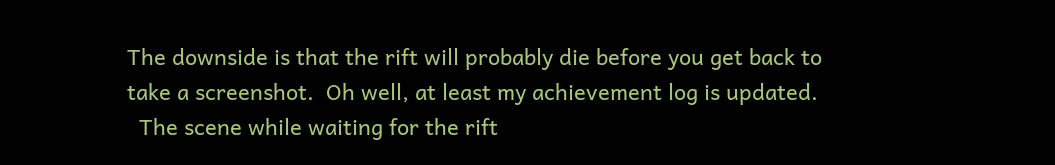The downside is that the rift will probably die before you get back to take a screenshot.  Oh well, at least my achievement log is updated.
  The scene while waiting for the rift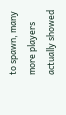to spawn, many more players actually showed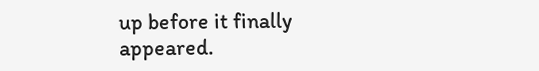up before it finally appeared.